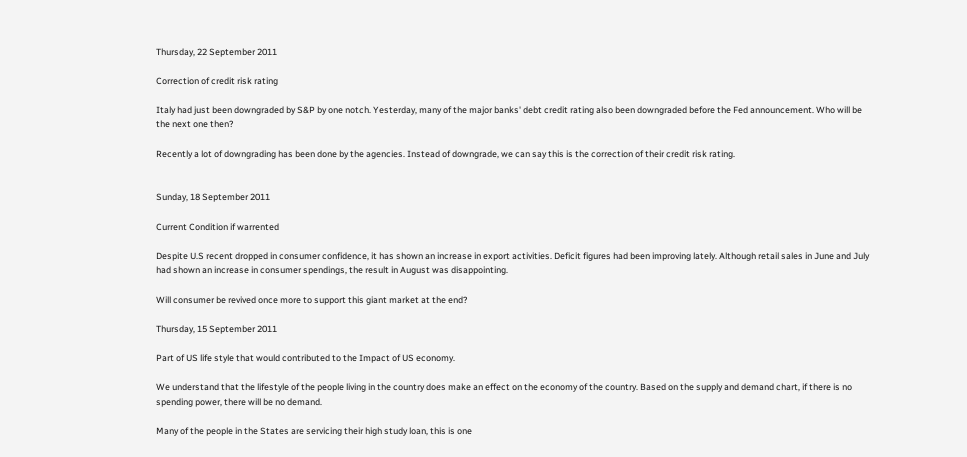Thursday, 22 September 2011

Correction of credit risk rating

Italy had just been downgraded by S&P by one notch. Yesterday, many of the major banks' debt credit rating also been downgraded before the Fed announcement. Who will be the next one then?

Recently a lot of downgrading has been done by the agencies. Instead of downgrade, we can say this is the correction of their credit risk rating.


Sunday, 18 September 2011

Current Condition if warrented

Despite U.S recent dropped in consumer confidence, it has shown an increase in export activities. Deficit figures had been improving lately. Although retail sales in June and July had shown an increase in consumer spendings, the result in August was disappointing.

Will consumer be revived once more to support this giant market at the end?

Thursday, 15 September 2011

Part of US life style that would contributed to the Impact of US economy.

We understand that the lifestyle of the people living in the country does make an effect on the economy of the country. Based on the supply and demand chart, if there is no spending power, there will be no demand.

Many of the people in the States are servicing their high study loan, this is one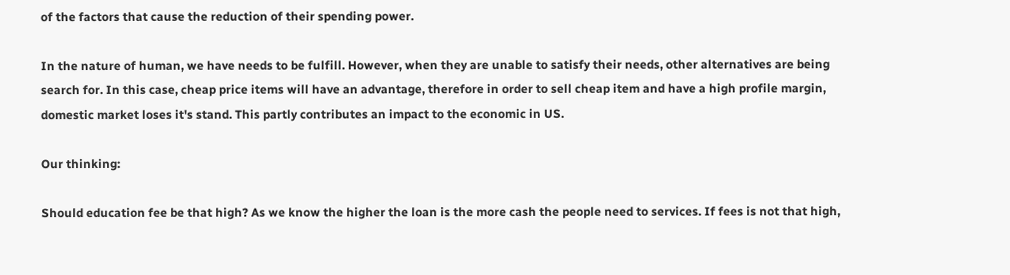of the factors that cause the reduction of their spending power.

In the nature of human, we have needs to be fulfill. However, when they are unable to satisfy their needs, other alternatives are being search for. In this case, cheap price items will have an advantage, therefore in order to sell cheap item and have a high profile margin, domestic market loses it's stand. This partly contributes an impact to the economic in US.

Our thinking:

Should education fee be that high? As we know the higher the loan is the more cash the people need to services. If fees is not that high,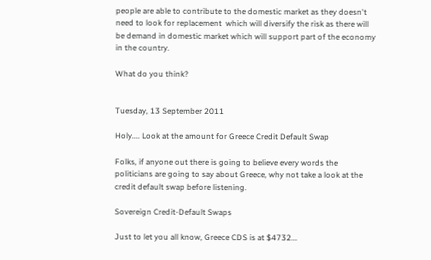people are able to contribute to the domestic market as they doesn't need to look for replacement  which will diversify the risk as there will be demand in domestic market which will support part of the economy in the country.

What do you think?


Tuesday, 13 September 2011

Holy.... Look at the amount for Greece Credit Default Swap

Folks, if anyone out there is going to believe every words the politicians are going to say about Greece, why not take a look at the credit default swap before listening.

Sovereign Credit-Default Swaps

Just to let you all know, Greece CDS is at $4732...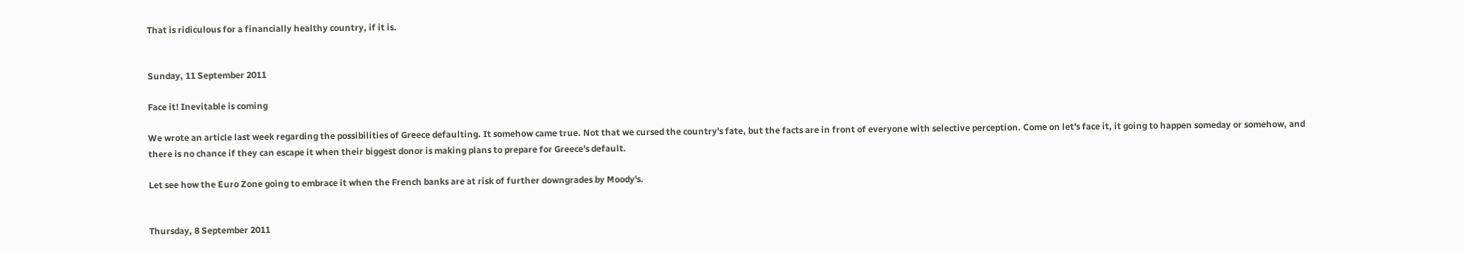That is ridiculous for a financially healthy country, if it is.


Sunday, 11 September 2011

Face it! Inevitable is coming

We wrote an article last week regarding the possibilities of Greece defaulting. It somehow came true. Not that we cursed the country's fate, but the facts are in front of everyone with selective perception. Come on let's face it, it going to happen someday or somehow, and there is no chance if they can escape it when their biggest donor is making plans to prepare for Greece's default.

Let see how the Euro Zone going to embrace it when the French banks are at risk of further downgrades by Moody's.


Thursday, 8 September 2011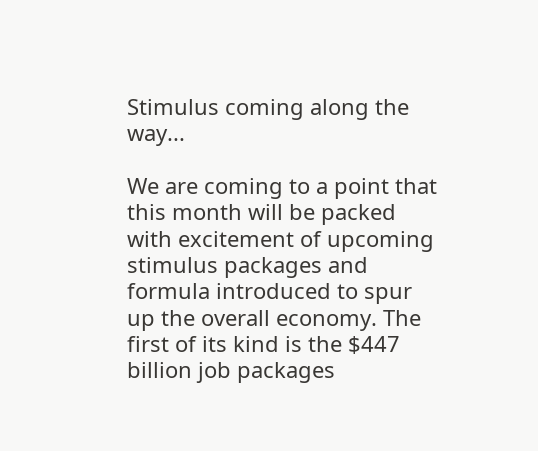Stimulus coming along the way...

We are coming to a point that this month will be packed with excitement of upcoming stimulus packages and formula introduced to spur up the overall economy. The first of its kind is the $447 billion job packages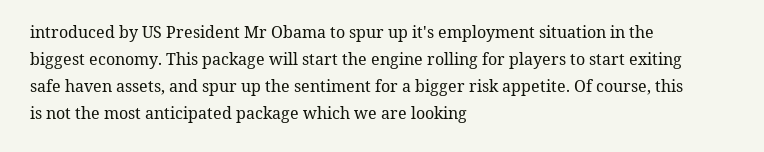introduced by US President Mr Obama to spur up it's employment situation in the biggest economy. This package will start the engine rolling for players to start exiting safe haven assets, and spur up the sentiment for a bigger risk appetite. Of course, this is not the most anticipated package which we are looking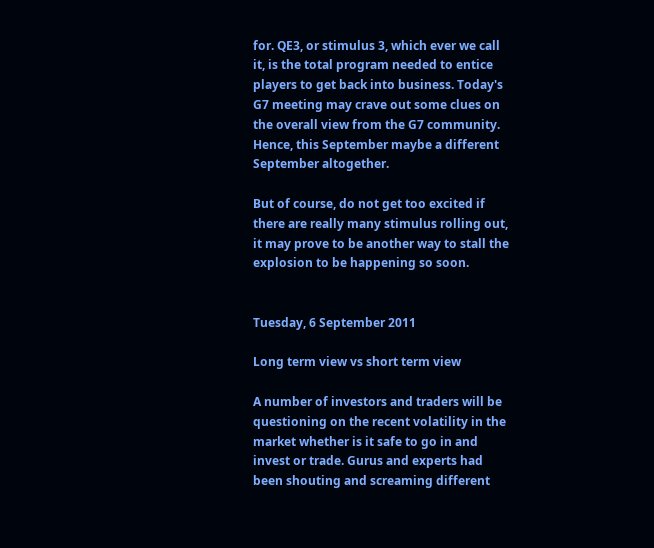for. QE3, or stimulus 3, which ever we call it, is the total program needed to entice players to get back into business. Today's G7 meeting may crave out some clues on the overall view from the G7 community. Hence, this September maybe a different September altogether.

But of course, do not get too excited if there are really many stimulus rolling out, it may prove to be another way to stall the explosion to be happening so soon.


Tuesday, 6 September 2011

Long term view vs short term view

A number of investors and traders will be questioning on the recent volatility in the market whether is it safe to go in and invest or trade. Gurus and experts had been shouting and screaming different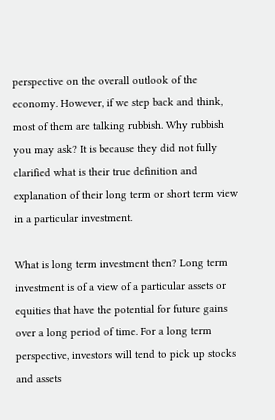perspective on the overall outlook of the economy. However, if we step back and think, most of them are talking rubbish. Why rubbish you may ask? It is because they did not fully clarified what is their true definition and explanation of their long term or short term view in a particular investment.

What is long term investment then? Long term investment is of a view of a particular assets or equities that have the potential for future gains over a long period of time. For a long term perspective, investors will tend to pick up stocks and assets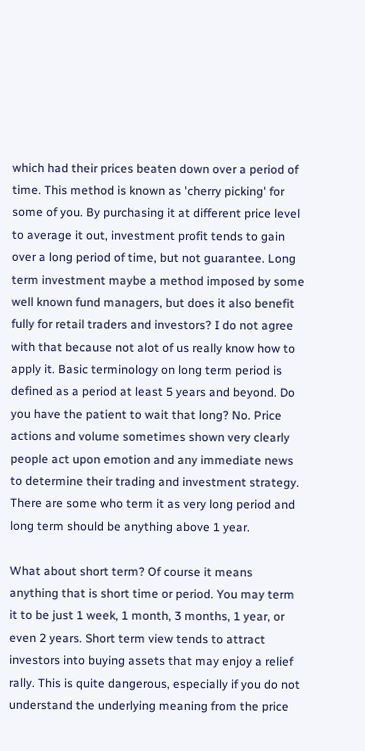which had their prices beaten down over a period of time. This method is known as 'cherry picking' for some of you. By purchasing it at different price level to average it out, investment profit tends to gain over a long period of time, but not guarantee. Long term investment maybe a method imposed by some well known fund managers, but does it also benefit fully for retail traders and investors? I do not agree with that because not alot of us really know how to apply it. Basic terminology on long term period is defined as a period at least 5 years and beyond. Do you have the patient to wait that long? No. Price actions and volume sometimes shown very clearly people act upon emotion and any immediate news to determine their trading and investment strategy. There are some who term it as very long period and long term should be anything above 1 year.

What about short term? Of course it means anything that is short time or period. You may term it to be just 1 week, 1 month, 3 months, 1 year, or even 2 years. Short term view tends to attract investors into buying assets that may enjoy a relief rally. This is quite dangerous, especially if you do not understand the underlying meaning from the price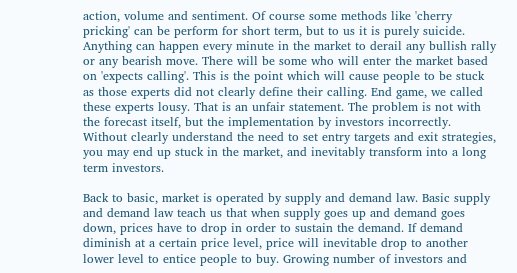action, volume and sentiment. Of course some methods like 'cherry pricking' can be perform for short term, but to us it is purely suicide. Anything can happen every minute in the market to derail any bullish rally or any bearish move. There will be some who will enter the market based on 'expects calling'. This is the point which will cause people to be stuck as those experts did not clearly define their calling. End game, we called these experts lousy. That is an unfair statement. The problem is not with the forecast itself, but the implementation by investors incorrectly. Without clearly understand the need to set entry targets and exit strategies, you may end up stuck in the market, and inevitably transform into a long term investors.

Back to basic, market is operated by supply and demand law. Basic supply and demand law teach us that when supply goes up and demand goes down, prices have to drop in order to sustain the demand. If demand diminish at a certain price level, price will inevitable drop to another lower level to entice people to buy. Growing number of investors and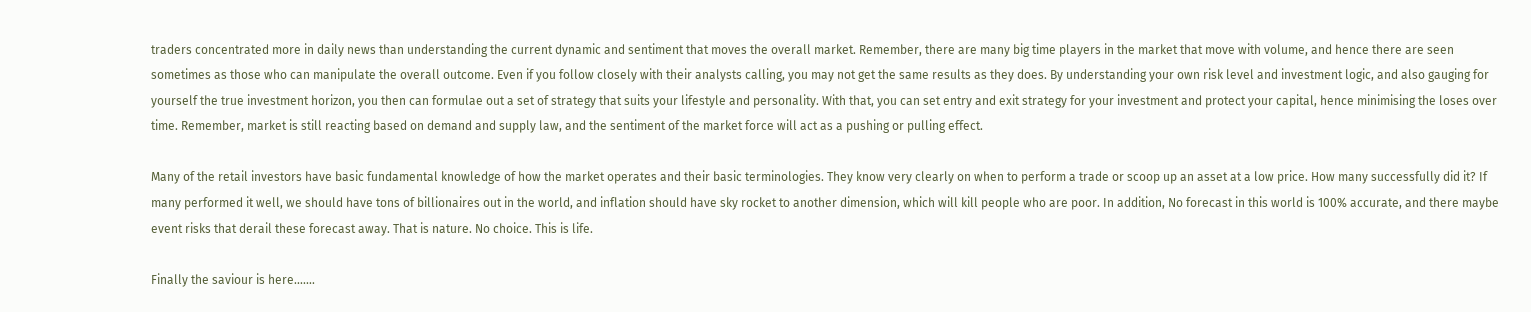traders concentrated more in daily news than understanding the current dynamic and sentiment that moves the overall market. Remember, there are many big time players in the market that move with volume, and hence there are seen sometimes as those who can manipulate the overall outcome. Even if you follow closely with their analysts calling, you may not get the same results as they does. By understanding your own risk level and investment logic, and also gauging for yourself the true investment horizon, you then can formulae out a set of strategy that suits your lifestyle and personality. With that, you can set entry and exit strategy for your investment and protect your capital, hence minimising the loses over time. Remember, market is still reacting based on demand and supply law, and the sentiment of the market force will act as a pushing or pulling effect.

Many of the retail investors have basic fundamental knowledge of how the market operates and their basic terminologies. They know very clearly on when to perform a trade or scoop up an asset at a low price. How many successfully did it? If many performed it well, we should have tons of billionaires out in the world, and inflation should have sky rocket to another dimension, which will kill people who are poor. In addition, No forecast in this world is 100% accurate, and there maybe event risks that derail these forecast away. That is nature. No choice. This is life.

Finally the saviour is here.......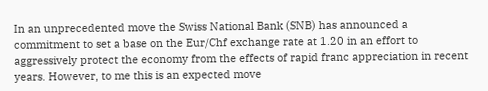In an unprecedented move the Swiss National Bank (SNB) has announced a commitment to set a base on the Eur/Chf exchange rate at 1.20 in an effort to aggressively protect the economy from the effects of rapid franc appreciation in recent years. However, to me this is an expected move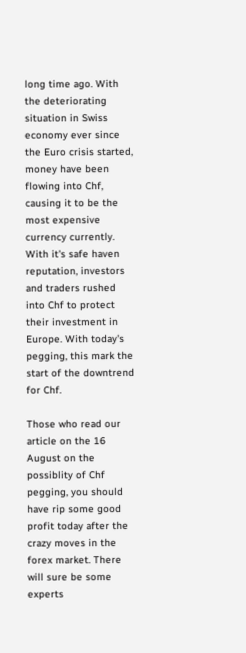long time ago. With the deteriorating situation in Swiss economy ever since the Euro crisis started, money have been flowing into Chf, causing it to be the most expensive currency currently. With it's safe haven reputation, investors and traders rushed into Chf to protect their investment in Europe. With today's pegging, this mark the start of the downtrend for Chf.

Those who read our article on the 16 August on the possiblity of Chf pegging, you should have rip some good profit today after the crazy moves in the forex market. There will sure be some experts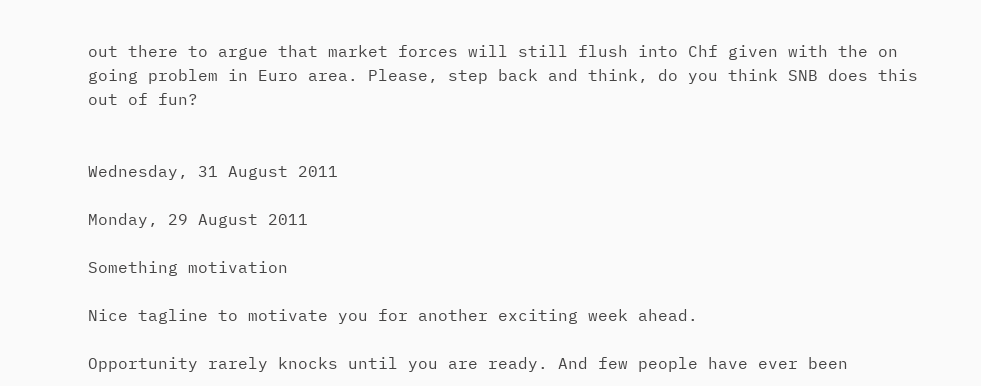out there to argue that market forces will still flush into Chf given with the on going problem in Euro area. Please, step back and think, do you think SNB does this out of fun?


Wednesday, 31 August 2011

Monday, 29 August 2011

Something motivation

Nice tagline to motivate you for another exciting week ahead.

Opportunity rarely knocks until you are ready. And few people have ever been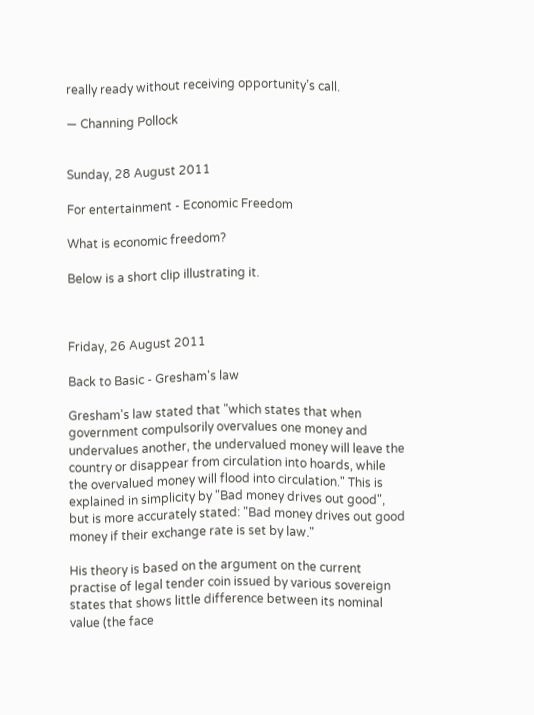really ready without receiving opportunity’s call.

— Channing Pollock


Sunday, 28 August 2011

For entertainment - Economic Freedom

What is economic freedom?

Below is a short clip illustrating it.



Friday, 26 August 2011

Back to Basic - Gresham's law

Gresham's law stated that "which states that when government compulsorily overvalues one money and undervalues another, the undervalued money will leave the country or disappear from circulation into hoards, while the overvalued money will flood into circulation." This is explained in simplicity by "Bad money drives out good", but is more accurately stated: "Bad money drives out good money if their exchange rate is set by law."

His theory is based on the argument on the current practise of legal tender coin issued by various sovereign states that shows little difference between its nominal value (the face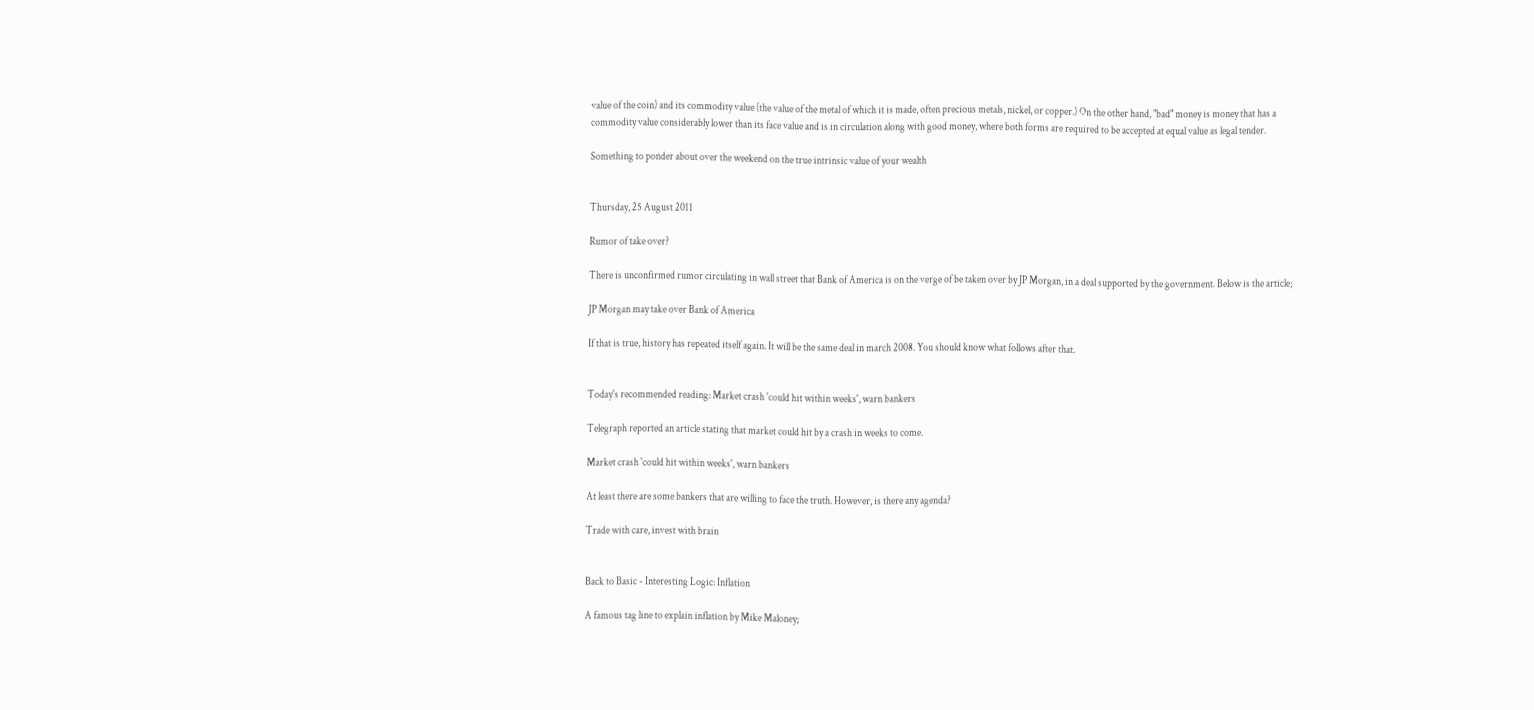value of the coin) and its commodity value (the value of the metal of which it is made, often precious metals, nickel, or copper.) On the other hand, "bad" money is money that has a commodity value considerably lower than its face value and is in circulation along with good money, where both forms are required to be accepted at equal value as legal tender.

Something to ponder about over the weekend on the true intrinsic value of your wealth


Thursday, 25 August 2011

Rumor of take over?

There is unconfirmed rumor circulating in wall street that Bank of America is on the verge of be taken over by JP Morgan, in a deal supported by the government. Below is the article;

JP Morgan may take over Bank of America

If that is true, history has repeated itself again. It will be the same deal in march 2008. You should know what follows after that.


Today's recommended reading: Market crash 'could hit within weeks', warn bankers

Telegraph reported an article stating that market could hit by a crash in weeks to come.

Market crash 'could hit within weeks', warn bankers

At least there are some bankers that are willing to face the truth. However, is there any agenda?

Trade with care, invest with brain


Back to Basic - Interesting Logic: Inflation

A famous tag line to explain inflation by Mike Maloney;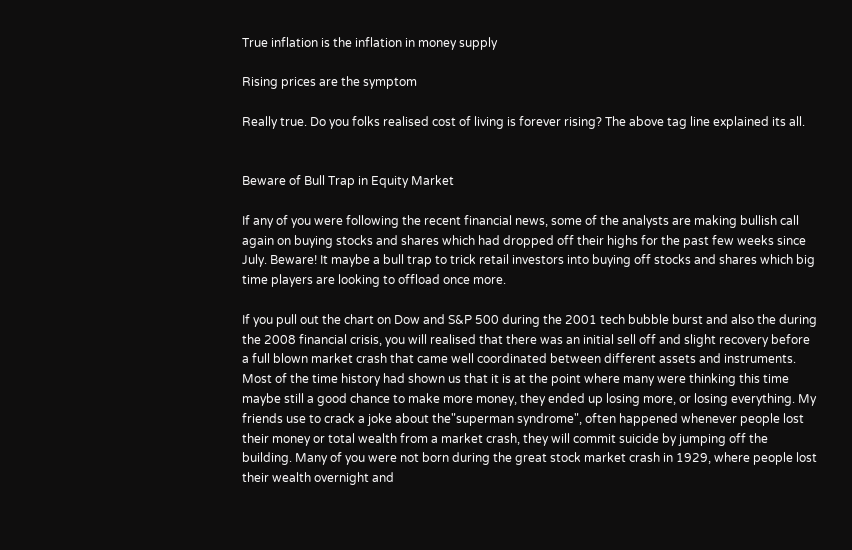True inflation is the inflation in money supply

Rising prices are the symptom

Really true. Do you folks realised cost of living is forever rising? The above tag line explained its all.


Beware of Bull Trap in Equity Market

If any of you were following the recent financial news, some of the analysts are making bullish call again on buying stocks and shares which had dropped off their highs for the past few weeks since July. Beware! It maybe a bull trap to trick retail investors into buying off stocks and shares which big time players are looking to offload once more.

If you pull out the chart on Dow and S&P 500 during the 2001 tech bubble burst and also the during the 2008 financial crisis, you will realised that there was an initial sell off and slight recovery before a full blown market crash that came well coordinated between different assets and instruments. Most of the time history had shown us that it is at the point where many were thinking this time maybe still a good chance to make more money, they ended up losing more, or losing everything. My friends use to crack a joke about the"superman syndrome", often happened whenever people lost their money or total wealth from a market crash, they will commit suicide by jumping off the building. Many of you were not born during the great stock market crash in 1929, where people lost their wealth overnight and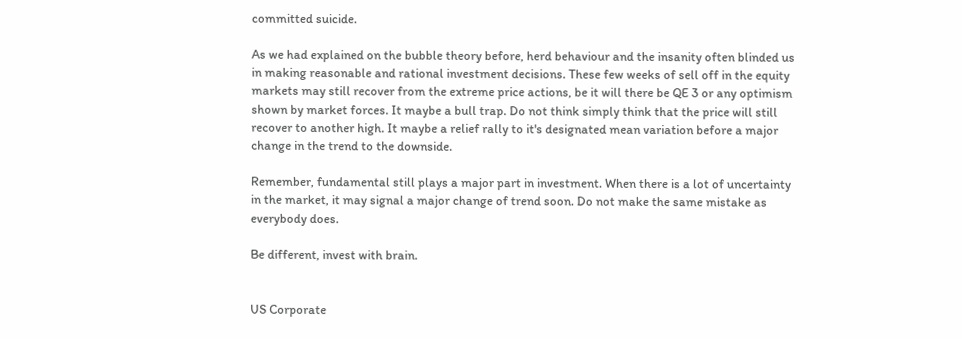committed suicide.

As we had explained on the bubble theory before, herd behaviour and the insanity often blinded us in making reasonable and rational investment decisions. These few weeks of sell off in the equity markets may still recover from the extreme price actions, be it will there be QE 3 or any optimism shown by market forces. It maybe a bull trap. Do not think simply think that the price will still recover to another high. It maybe a relief rally to it's designated mean variation before a major change in the trend to the downside.

Remember, fundamental still plays a major part in investment. When there is a lot of uncertainty in the market, it may signal a major change of trend soon. Do not make the same mistake as everybody does.

Be different, invest with brain.


US Corporate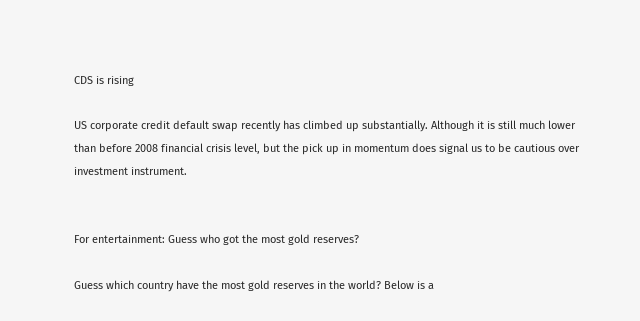CDS is rising

US corporate credit default swap recently has climbed up substantially. Although it is still much lower than before 2008 financial crisis level, but the pick up in momentum does signal us to be cautious over investment instrument.


For entertainment: Guess who got the most gold reserves?

Guess which country have the most gold reserves in the world? Below is a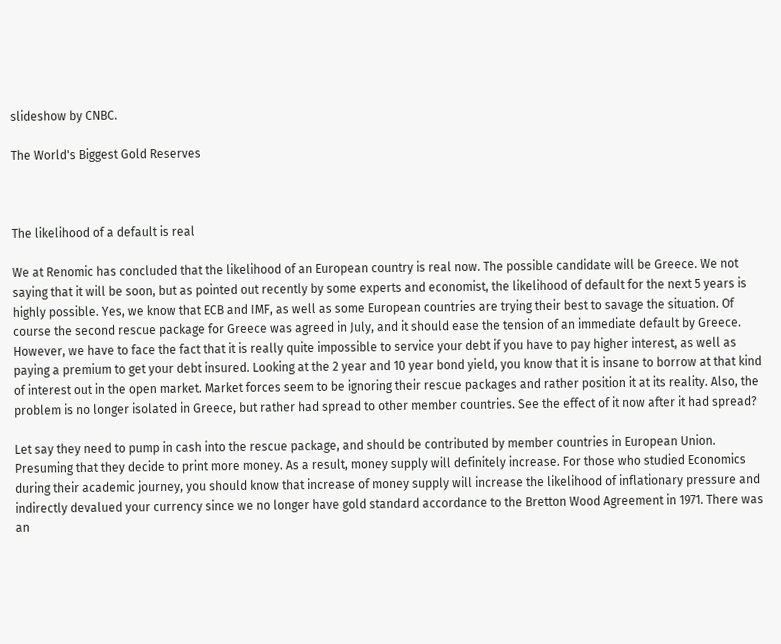slideshow by CNBC.

The World's Biggest Gold Reserves



The likelihood of a default is real

We at Renomic has concluded that the likelihood of an European country is real now. The possible candidate will be Greece. We not saying that it will be soon, but as pointed out recently by some experts and economist, the likelihood of default for the next 5 years is highly possible. Yes, we know that ECB and IMF, as well as some European countries are trying their best to savage the situation. Of course the second rescue package for Greece was agreed in July, and it should ease the tension of an immediate default by Greece. However, we have to face the fact that it is really quite impossible to service your debt if you have to pay higher interest, as well as paying a premium to get your debt insured. Looking at the 2 year and 10 year bond yield, you know that it is insane to borrow at that kind of interest out in the open market. Market forces seem to be ignoring their rescue packages and rather position it at its reality. Also, the problem is no longer isolated in Greece, but rather had spread to other member countries. See the effect of it now after it had spread?

Let say they need to pump in cash into the rescue package, and should be contributed by member countries in European Union. Presuming that they decide to print more money. As a result, money supply will definitely increase. For those who studied Economics during their academic journey, you should know that increase of money supply will increase the likelihood of inflationary pressure and indirectly devalued your currency since we no longer have gold standard accordance to the Bretton Wood Agreement in 1971. There was an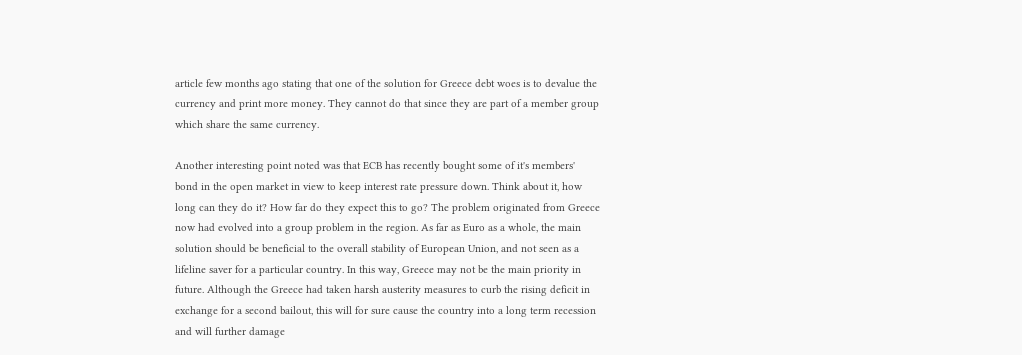article few months ago stating that one of the solution for Greece debt woes is to devalue the currency and print more money. They cannot do that since they are part of a member group which share the same currency.

Another interesting point noted was that ECB has recently bought some of it's members' bond in the open market in view to keep interest rate pressure down. Think about it, how long can they do it? How far do they expect this to go? The problem originated from Greece now had evolved into a group problem in the region. As far as Euro as a whole, the main solution should be beneficial to the overall stability of European Union, and not seen as a lifeline saver for a particular country. In this way, Greece may not be the main priority in future. Although the Greece had taken harsh austerity measures to curb the rising deficit in exchange for a second bailout, this will for sure cause the country into a long term recession and will further damage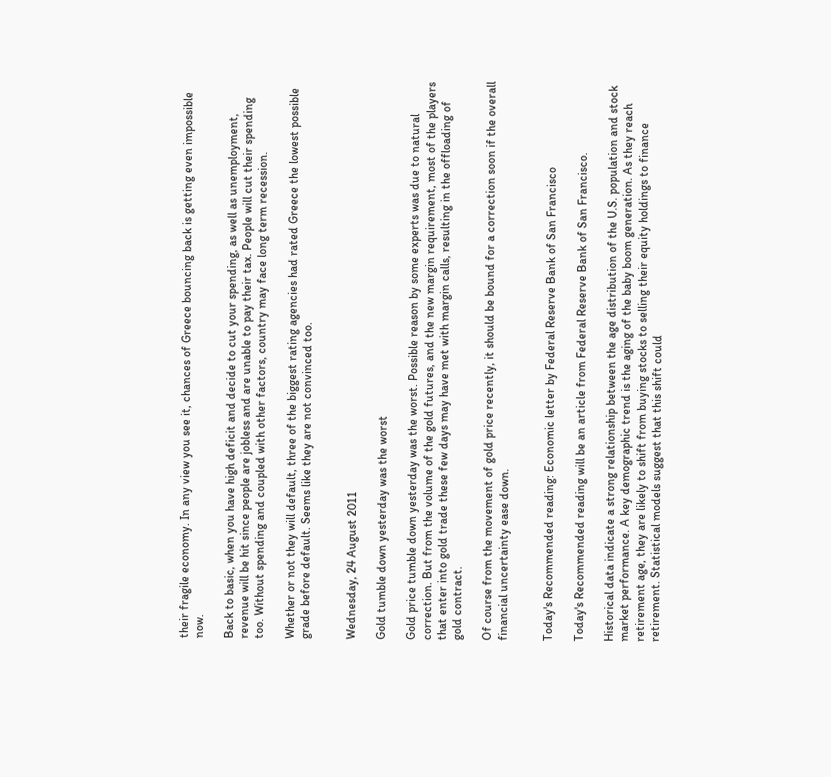their fragile economy. In any view you see it, chances of Greece bouncing back is getting even impossible now.

Back to basic, when you have high deficit and decide to cut your spending, as well as unemployment, revenue will be hit since people are jobless and are unable to pay their tax. People will cut their spending too. Without spending and coupled with other factors, country may face long term recession.

Whether or not they will default, three of the biggest rating agencies had rated Greece the lowest possible grade before default. Seems like they are not convinced too.


Wednesday, 24 August 2011

Gold tumble down yesterday was the worst

Gold price tumble down yesterday was the worst. Possible reason by some experts was due to natural correction. But from the volume of the gold futures, and the new margin requirement, most of the players that enter into gold trade these few days may have met with margin calls, resulting in the offloading of gold contract.

Of course from the movement of gold price recently, it should be bound for a correction soon if the overall financial uncertainty ease down.


Today's Recommended reading: Economic letter by Federal Reserve Bank of San Francisco

Today's Recommended reading will be an article from Federal Reserve Bank of San Francisco.

Historical data indicate a strong relationship between the age distribution of the U.S. population and stock market performance. A key demographic trend is the aging of the baby boom generation. As they reach retirement age, they are likely to shift from buying stocks to selling their equity holdings to finance retirement. Statistical models suggest that this shift could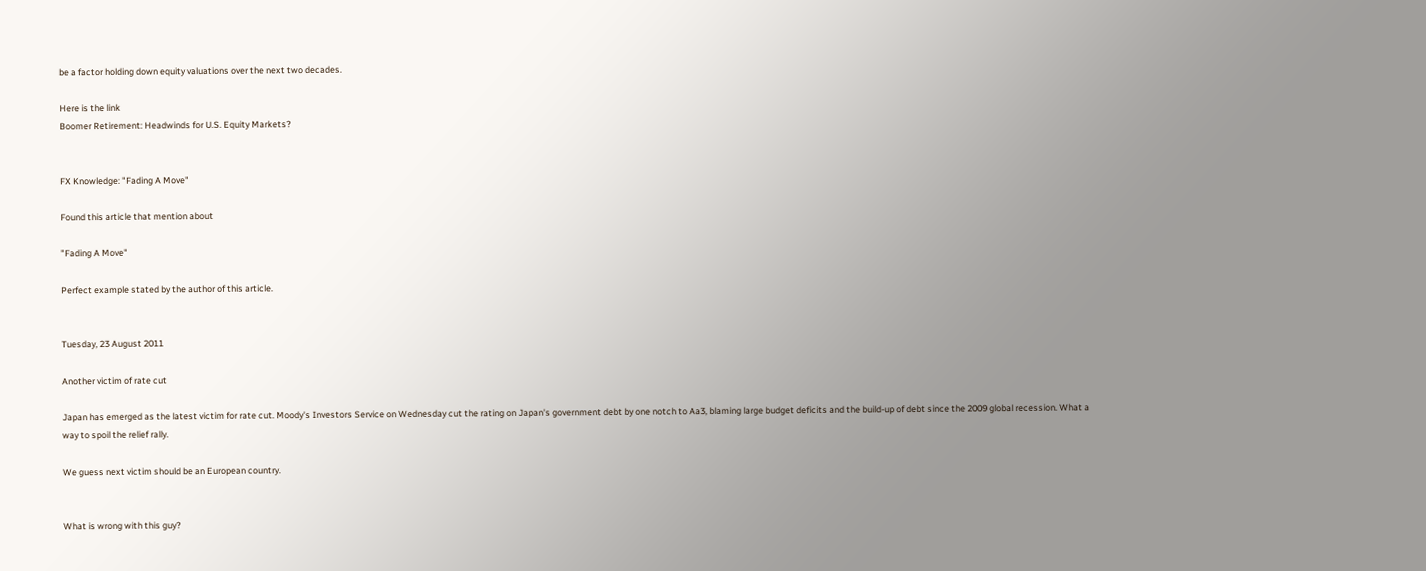be a factor holding down equity valuations over the next two decades.

Here is the link
Boomer Retirement: Headwinds for U.S. Equity Markets?


FX Knowledge: "Fading A Move"

Found this article that mention about

"Fading A Move"

Perfect example stated by the author of this article.


Tuesday, 23 August 2011

Another victim of rate cut

Japan has emerged as the latest victim for rate cut. Moody's Investors Service on Wednesday cut the rating on Japan's government debt by one notch to Aa3, blaming large budget deficits and the build-up of debt since the 2009 global recession. What a way to spoil the relief rally.

We guess next victim should be an European country.


What is wrong with this guy?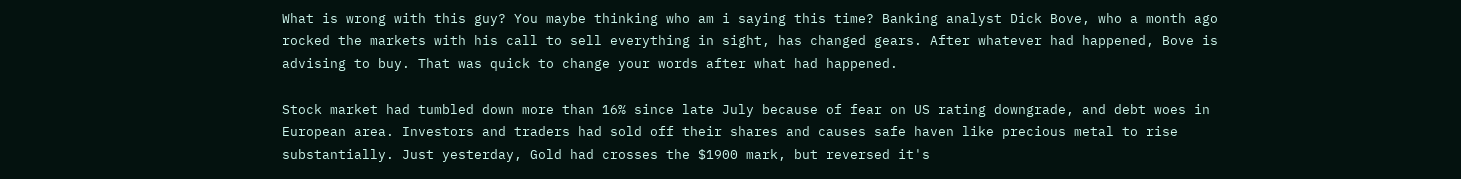What is wrong with this guy? You maybe thinking who am i saying this time? Banking analyst Dick Bove, who a month ago rocked the markets with his call to sell everything in sight, has changed gears. After whatever had happened, Bove is advising to buy. That was quick to change your words after what had happened.

Stock market had tumbled down more than 16% since late July because of fear on US rating downgrade, and debt woes in European area. Investors and traders had sold off their shares and causes safe haven like precious metal to rise substantially. Just yesterday, Gold had crosses the $1900 mark, but reversed it's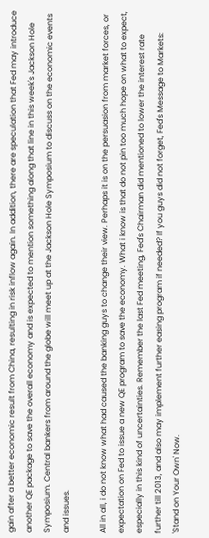gain after a better economic result from China, resulting in risk inflow again. In addition, there are speculation that Fed may introduce another QE package to save the overall economy and is expected to mention something along that line in this week's Jackson Hole Symposium. Central bankers from around the globe will meet up at the Jackson Hole Symposium to discuss on the economic events and issues.

All in all, i do not know what had caused the banking guys to change their view. Perhaps it is on the persuasion from market forces, or expectation on Fed to issue a new QE program to save the economy. What i know is that do not pin too much hope on what to expect, especially in this kind of uncertainties. Remember the last Fed meeting, Fed's Chairman did mentioned to lower the interest rate further till 2013, and also may implement further easing program if needed? If you guys did not forget, Fed's Message to Markets: 'Stand on Your Own' Now.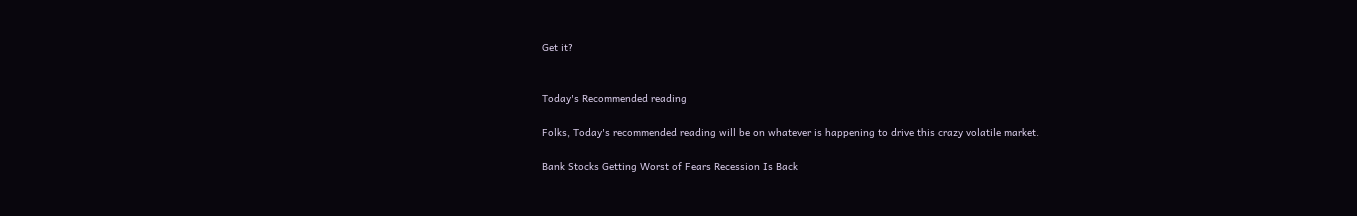Get it?


Today's Recommended reading

Folks, Today's recommended reading will be on whatever is happening to drive this crazy volatile market.

Bank Stocks Getting Worst of Fears Recession Is Back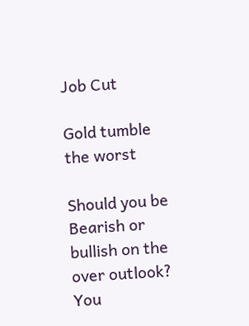Job Cut

Gold tumble the worst

Should you be Bearish or bullish on the over outlook? You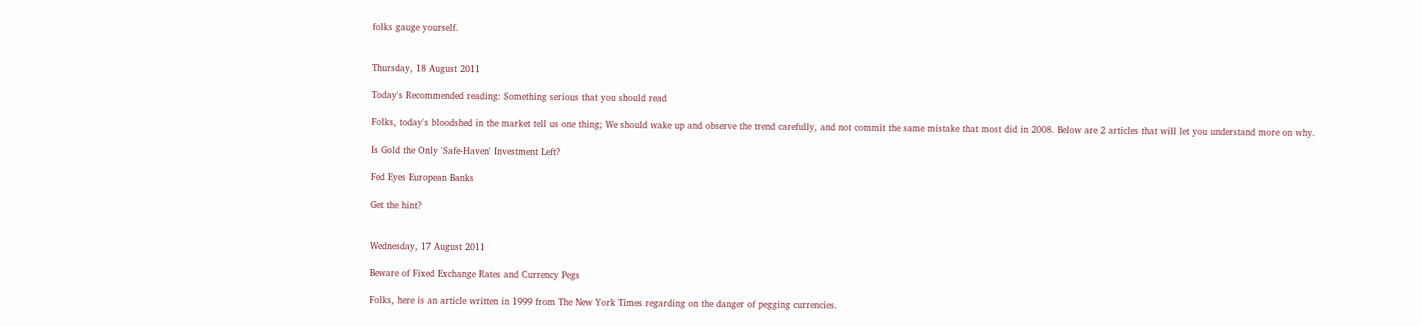folks gauge yourself.


Thursday, 18 August 2011

Today's Recommended reading: Something serious that you should read

Folks, today's bloodshed in the market tell us one thing; We should wake up and observe the trend carefully, and not commit the same mistake that most did in 2008. Below are 2 articles that will let you understand more on why.

Is Gold the Only 'Safe-Haven' Investment Left?

Fed Eyes European Banks

Get the hint?


Wednesday, 17 August 2011

Beware of Fixed Exchange Rates and Currency Pegs

Folks, here is an article written in 1999 from The New York Times regarding on the danger of pegging currencies.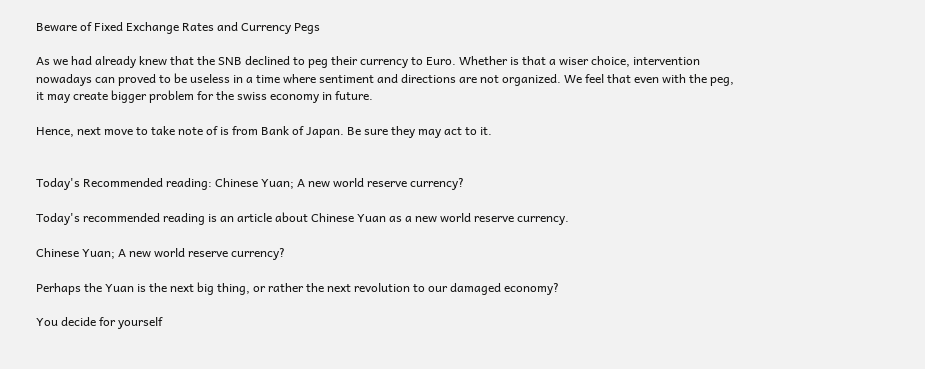Beware of Fixed Exchange Rates and Currency Pegs

As we had already knew that the SNB declined to peg their currency to Euro. Whether is that a wiser choice, intervention nowadays can proved to be useless in a time where sentiment and directions are not organized. We feel that even with the peg, it may create bigger problem for the swiss economy in future.

Hence, next move to take note of is from Bank of Japan. Be sure they may act to it.


Today's Recommended reading: Chinese Yuan; A new world reserve currency?

Today's recommended reading is an article about Chinese Yuan as a new world reserve currency.

Chinese Yuan; A new world reserve currency?

Perhaps the Yuan is the next big thing, or rather the next revolution to our damaged economy?

You decide for yourself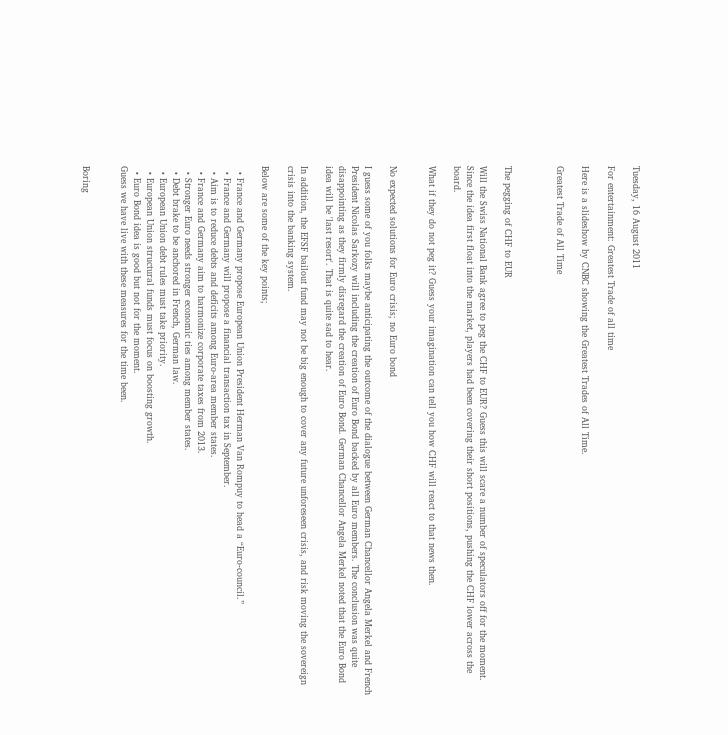Tuesday, 16 August 2011

For entertainment: Greatest Trade of all time

Here is a slideshow by CNBC showing the Greatest Trades of All Time.

Greatest Trade of All Time



The pegging of CHF to EUR

Will the Swiss National Bank agree to peg the CHF to EUR? Guess this will scare a number of speculators off for the moment. Since the idea first float into the market, players had been covering their short positions, pushing the CHF lower across the board.

What if they do not peg it? Guess your imagination can tell you how CHF will react to that news then.


No expected solutions for Euro crisis; no Euro bond

I guess some of you folks maybe anticipating the outcome of the dialogue between German Chancellor Angela Merkel and French President Nicolas Sarkozy will including the creation of Euro Bond backed by all Euro members. The conclusion was quite disappointing as they firmly disregard the creation of Euro Bond. German Chancellor Angela Merkel noted that the Euro Bond idea will be 'last resort'. That is quite sad to hear.

In addition, the EFSF bailout fund may not be big enough to cover any future unforeseen crisis, and risk moving the sovereign crisis into the banking system.

Below are some of the key points;

  • France and Germany propose European Union President Herman Van Rompuy to head a “Euro-council.”
  • France and Germany will propose a financial transaction tax in September.
  • Aim is to reduce debts and deficits among Euro-area member states.
  • France and Germany aim to harmonize corporate taxes from 2013.
  • Stronger Euro needs stronger economic ties among member states.
  • Debt brake to be anchored in French, German law.
  • European Union debt rules must take priority.
  • European Union structural funds must focus on boosting growth.
  • Euro Bond idea is good but not for the moment.
Guess we have live with these measures for the time been.


Boring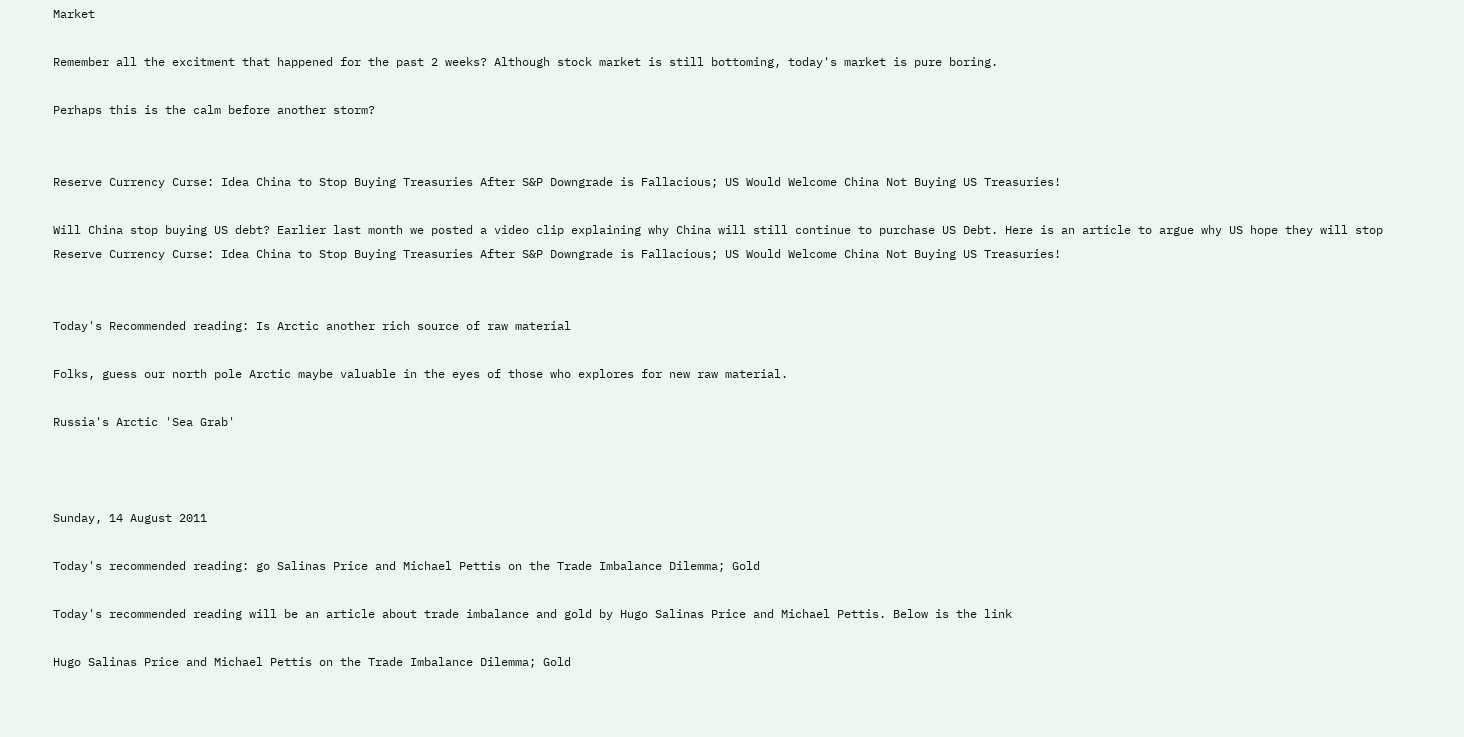Market

Remember all the excitment that happened for the past 2 weeks? Although stock market is still bottoming, today's market is pure boring.

Perhaps this is the calm before another storm?


Reserve Currency Curse: Idea China to Stop Buying Treasuries After S&P Downgrade is Fallacious; US Would Welcome China Not Buying US Treasuries!

Will China stop buying US debt? Earlier last month we posted a video clip explaining why China will still continue to purchase US Debt. Here is an article to argue why US hope they will stop
Reserve Currency Curse: Idea China to Stop Buying Treasuries After S&P Downgrade is Fallacious; US Would Welcome China Not Buying US Treasuries!


Today's Recommended reading: Is Arctic another rich source of raw material

Folks, guess our north pole Arctic maybe valuable in the eyes of those who explores for new raw material.

Russia's Arctic 'Sea Grab'



Sunday, 14 August 2011

Today's recommended reading: go Salinas Price and Michael Pettis on the Trade Imbalance Dilemma; Gold

Today's recommended reading will be an article about trade imbalance and gold by Hugo Salinas Price and Michael Pettis. Below is the link

Hugo Salinas Price and Michael Pettis on the Trade Imbalance Dilemma; Gold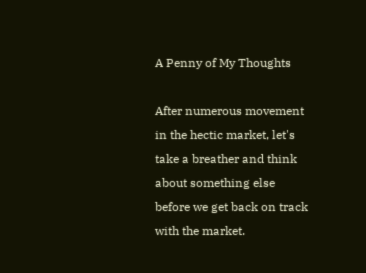A Penny of My Thoughts

After numerous movement in the hectic market, let's take a breather and think about something else before we get back on track with the market.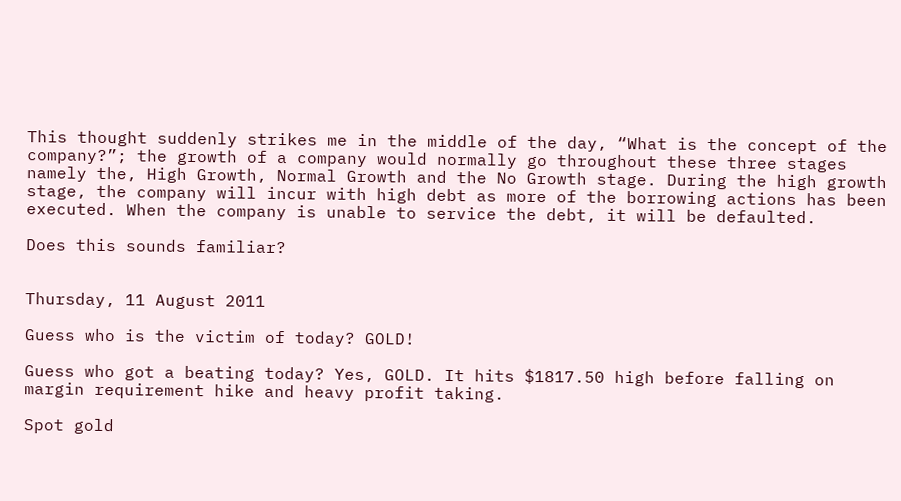This thought suddenly strikes me in the middle of the day, “What is the concept of the company?”; the growth of a company would normally go throughout these three stages namely the, High Growth, Normal Growth and the No Growth stage. During the high growth stage, the company will incur with high debt as more of the borrowing actions has been executed. When the company is unable to service the debt, it will be defaulted.

Does this sounds familiar?


Thursday, 11 August 2011

Guess who is the victim of today? GOLD!

Guess who got a beating today? Yes, GOLD. It hits $1817.50 high before falling on margin requirement hike and heavy profit taking.

Spot gold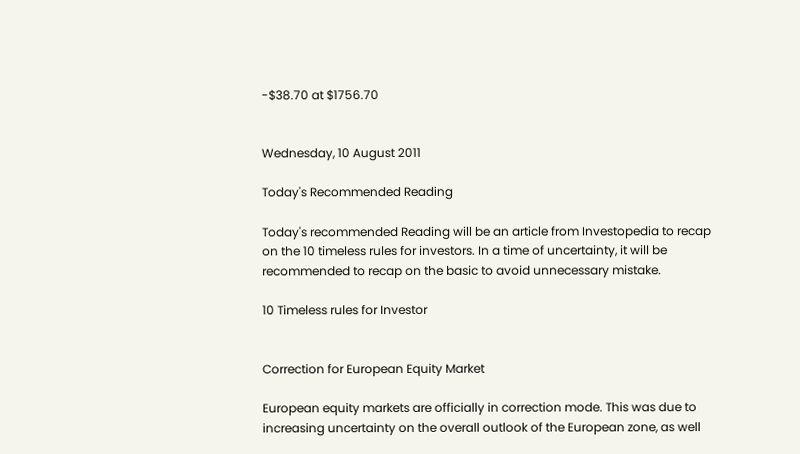-$38.70 at $1756.70


Wednesday, 10 August 2011

Today's Recommended Reading

Today's recommended Reading will be an article from Investopedia to recap on the 10 timeless rules for investors. In a time of uncertainty, it will be recommended to recap on the basic to avoid unnecessary mistake.

10 Timeless rules for Investor


Correction for European Equity Market

European equity markets are officially in correction mode. This was due to increasing uncertainty on the overall outlook of the European zone, as well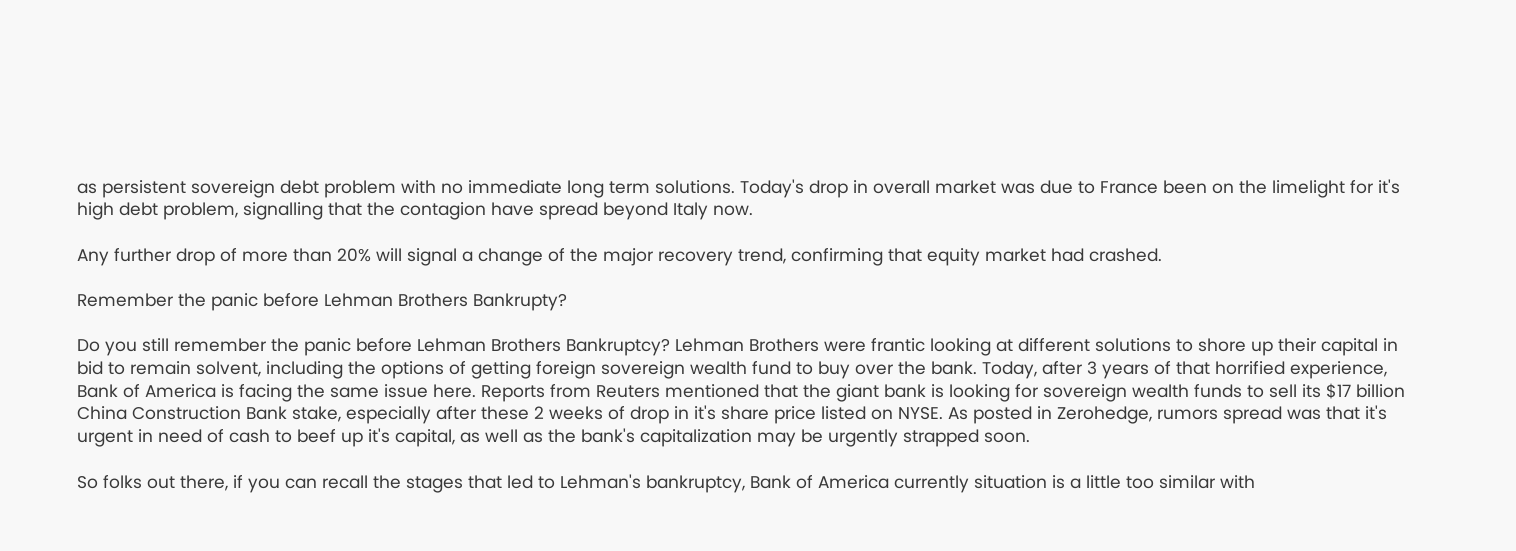as persistent sovereign debt problem with no immediate long term solutions. Today's drop in overall market was due to France been on the limelight for it's high debt problem, signalling that the contagion have spread beyond Italy now.

Any further drop of more than 20% will signal a change of the major recovery trend, confirming that equity market had crashed.

Remember the panic before Lehman Brothers Bankrupty?

Do you still remember the panic before Lehman Brothers Bankruptcy? Lehman Brothers were frantic looking at different solutions to shore up their capital in bid to remain solvent, including the options of getting foreign sovereign wealth fund to buy over the bank. Today, after 3 years of that horrified experience, Bank of America is facing the same issue here. Reports from Reuters mentioned that the giant bank is looking for sovereign wealth funds to sell its $17 billion China Construction Bank stake, especially after these 2 weeks of drop in it's share price listed on NYSE. As posted in Zerohedge, rumors spread was that it's urgent in need of cash to beef up it's capital, as well as the bank's capitalization may be urgently strapped soon.

So folks out there, if you can recall the stages that led to Lehman's bankruptcy, Bank of America currently situation is a little too similar with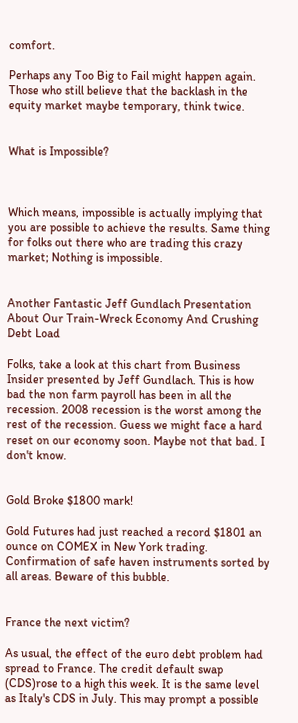comfort.

Perhaps any Too Big to Fail might happen again. Those who still believe that the backlash in the equity market maybe temporary, think twice.


What is Impossible?



Which means, impossible is actually implying that you are possible to achieve the results. Same thing for folks out there who are trading this crazy market; Nothing is impossible.


Another Fantastic Jeff Gundlach Presentation About Our Train-Wreck Economy And Crushing Debt Load

Folks, take a look at this chart from Business Insider presented by Jeff Gundlach. This is how bad the non farm payroll has been in all the recession. 2008 recession is the worst among the rest of the recession. Guess we might face a hard reset on our economy soon. Maybe not that bad. I don't know.


Gold Broke $1800 mark!

Gold Futures had just reached a record $1801 an ounce on COMEX in New York trading. Confirmation of safe haven instruments sorted by all areas. Beware of this bubble.


France the next victim?

As usual, the effect of the euro debt problem had spread to France. The credit default swap (CDS)rose to a high this week. It is the same level as Italy's CDS in July. This may prompt a possible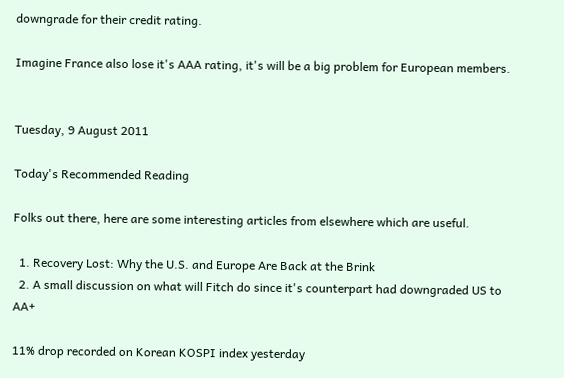downgrade for their credit rating.

Imagine France also lose it's AAA rating, it's will be a big problem for European members.


Tuesday, 9 August 2011

Today's Recommended Reading

Folks out there, here are some interesting articles from elsewhere which are useful.

  1. Recovery Lost: Why the U.S. and Europe Are Back at the Brink
  2. A small discussion on what will Fitch do since it's counterpart had downgraded US to AA+

11% drop recorded on Korean KOSPI index yesterday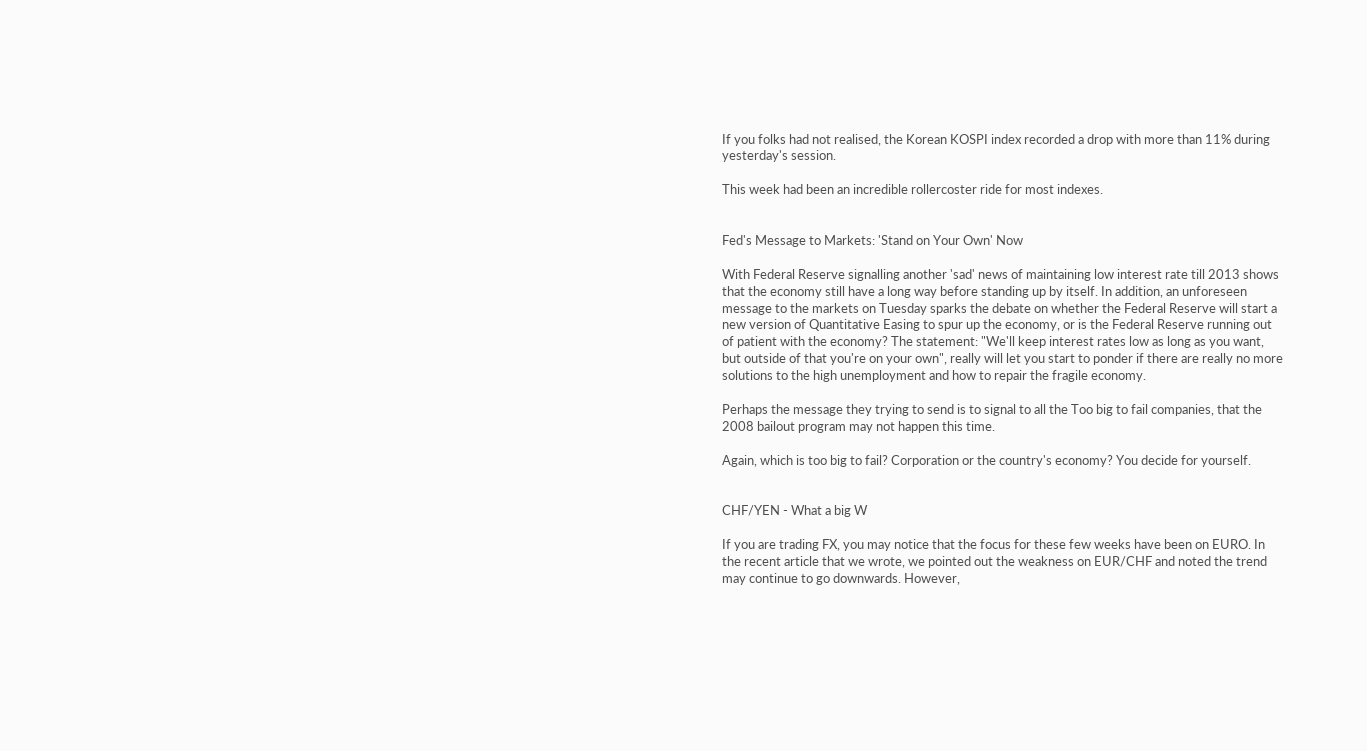If you folks had not realised, the Korean KOSPI index recorded a drop with more than 11% during yesterday's session.

This week had been an incredible rollercoster ride for most indexes.


Fed's Message to Markets: 'Stand on Your Own' Now

With Federal Reserve signalling another 'sad' news of maintaining low interest rate till 2013 shows that the economy still have a long way before standing up by itself. In addition, an unforeseen message to the markets on Tuesday sparks the debate on whether the Federal Reserve will start a new version of Quantitative Easing to spur up the economy, or is the Federal Reserve running out of patient with the economy? The statement: "We'll keep interest rates low as long as you want, but outside of that you're on your own", really will let you start to ponder if there are really no more solutions to the high unemployment and how to repair the fragile economy.

Perhaps the message they trying to send is to signal to all the Too big to fail companies, that the 2008 bailout program may not happen this time.

Again, which is too big to fail? Corporation or the country's economy? You decide for yourself.


CHF/YEN - What a big W

If you are trading FX, you may notice that the focus for these few weeks have been on EURO. In the recent article that we wrote, we pointed out the weakness on EUR/CHF and noted the trend may continue to go downwards. However,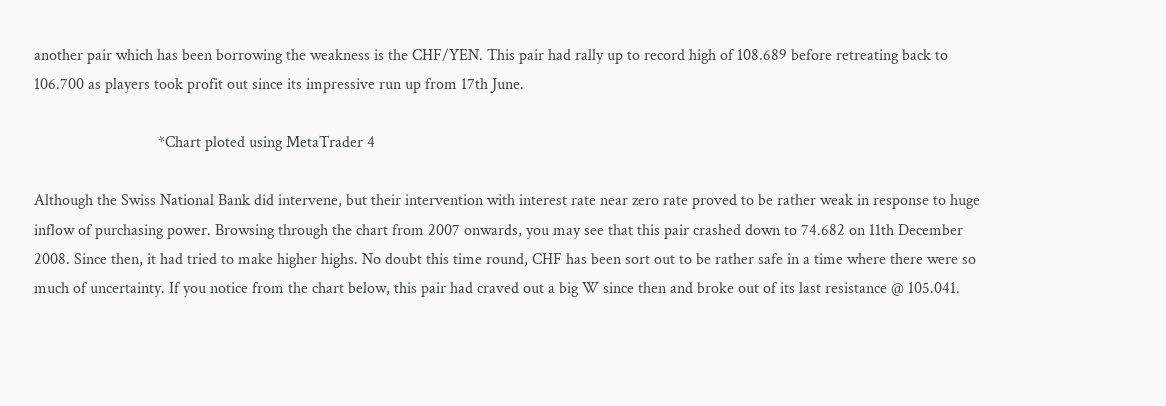another pair which has been borrowing the weakness is the CHF/YEN. This pair had rally up to record high of 108.689 before retreating back to 106.700 as players took profit out since its impressive run up from 17th June.

                               *Chart ploted using MetaTrader 4

Although the Swiss National Bank did intervene, but their intervention with interest rate near zero rate proved to be rather weak in response to huge inflow of purchasing power. Browsing through the chart from 2007 onwards, you may see that this pair crashed down to 74.682 on 11th December 2008. Since then, it had tried to make higher highs. No doubt this time round, CHF has been sort out to be rather safe in a time where there were so much of uncertainty. If you notice from the chart below, this pair had craved out a big W since then and broke out of its last resistance @ 105.041.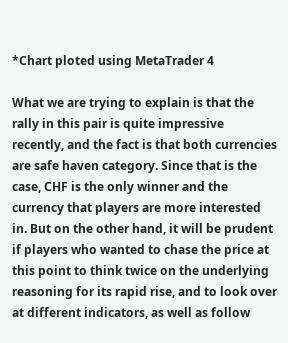*Chart ploted using MetaTrader 4

What we are trying to explain is that the rally in this pair is quite impressive recently, and the fact is that both currencies are safe haven category. Since that is the case, CHF is the only winner and the currency that players are more interested in. But on the other hand, it will be prudent if players who wanted to chase the price at this point to think twice on the underlying reasoning for its rapid rise, and to look over at different indicators, as well as follow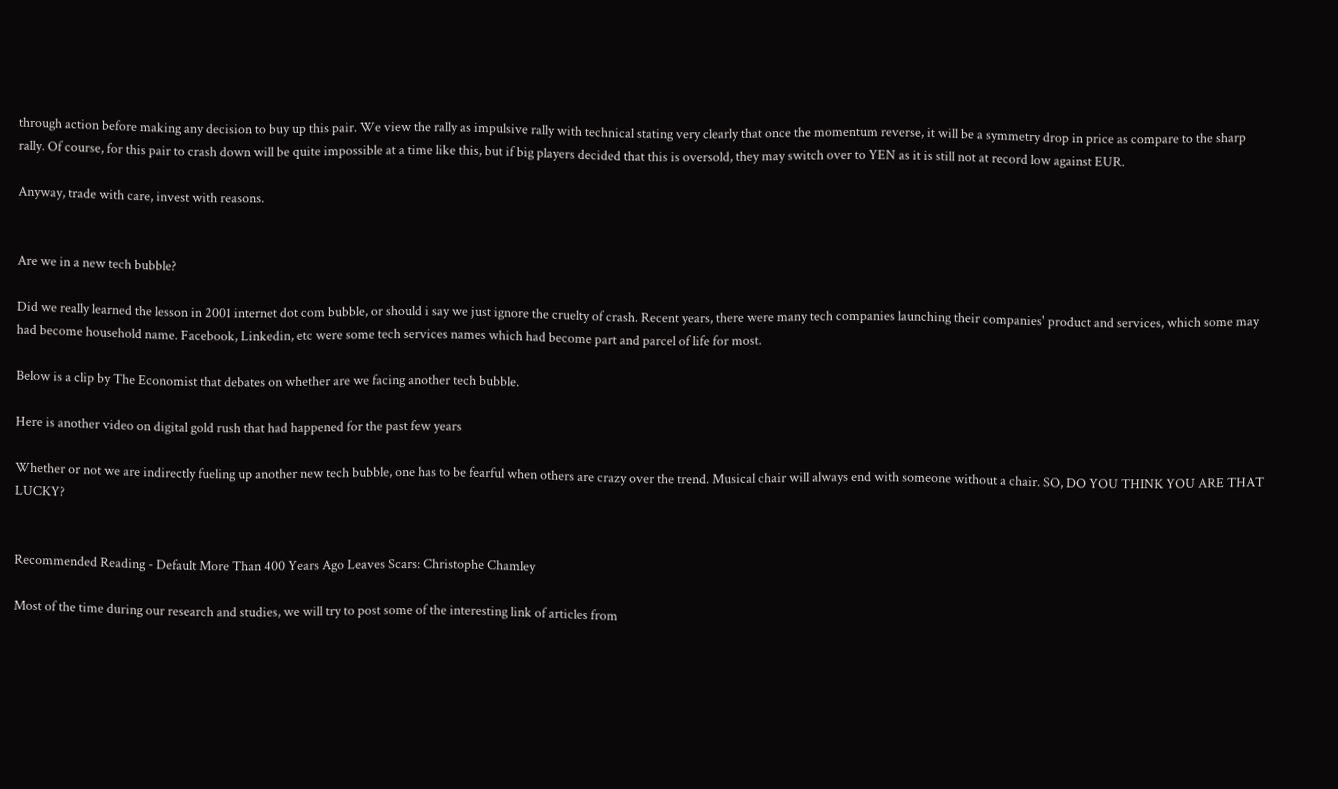through action before making any decision to buy up this pair. We view the rally as impulsive rally with technical stating very clearly that once the momentum reverse, it will be a symmetry drop in price as compare to the sharp rally. Of course, for this pair to crash down will be quite impossible at a time like this, but if big players decided that this is oversold, they may switch over to YEN as it is still not at record low against EUR.

Anyway, trade with care, invest with reasons.


Are we in a new tech bubble?

Did we really learned the lesson in 2001 internet dot com bubble, or should i say we just ignore the cruelty of crash. Recent years, there were many tech companies launching their companies' product and services, which some may had become household name. Facebook, Linkedin, etc were some tech services names which had become part and parcel of life for most.

Below is a clip by The Economist that debates on whether are we facing another tech bubble.

Here is another video on digital gold rush that had happened for the past few years

Whether or not we are indirectly fueling up another new tech bubble, one has to be fearful when others are crazy over the trend. Musical chair will always end with someone without a chair. SO, DO YOU THINK YOU ARE THAT LUCKY?


Recommended Reading - Default More Than 400 Years Ago Leaves Scars: Christophe Chamley

Most of the time during our research and studies, we will try to post some of the interesting link of articles from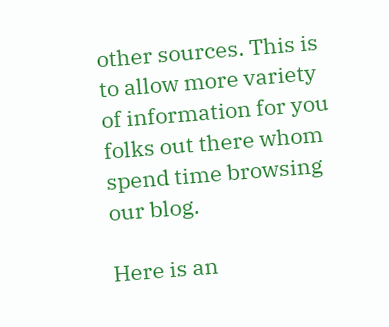other sources. This is to allow more variety of information for you folks out there whom spend time browsing our blog.

Here is an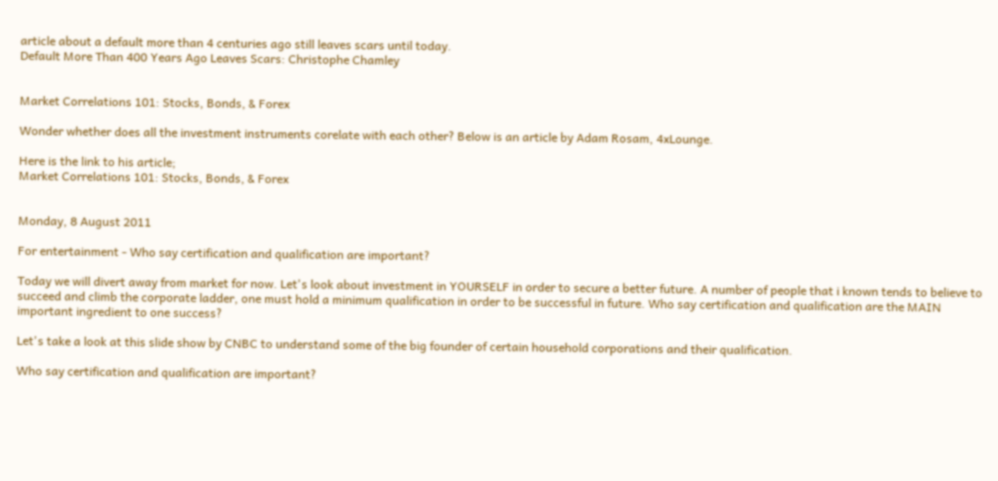article about a default more than 4 centuries ago still leaves scars until today.
Default More Than 400 Years Ago Leaves Scars: Christophe Chamley


Market Correlations 101: Stocks, Bonds, & Forex

Wonder whether does all the investment instruments corelate with each other? Below is an article by Adam Rosam, 4xLounge.

Here is the link to his article;
Market Correlations 101: Stocks, Bonds, & Forex


Monday, 8 August 2011

For entertainment - Who say certification and qualification are important?

Today we will divert away from market for now. Let's look about investment in YOURSELF in order to secure a better future. A number of people that i known tends to believe to succeed and climb the corporate ladder, one must hold a minimum qualification in order to be successful in future. Who say certification and qualification are the MAIN important ingredient to one success?

Let's take a look at this slide show by CNBC to understand some of the big founder of certain household corporations and their qualification.

Who say certification and qualification are important?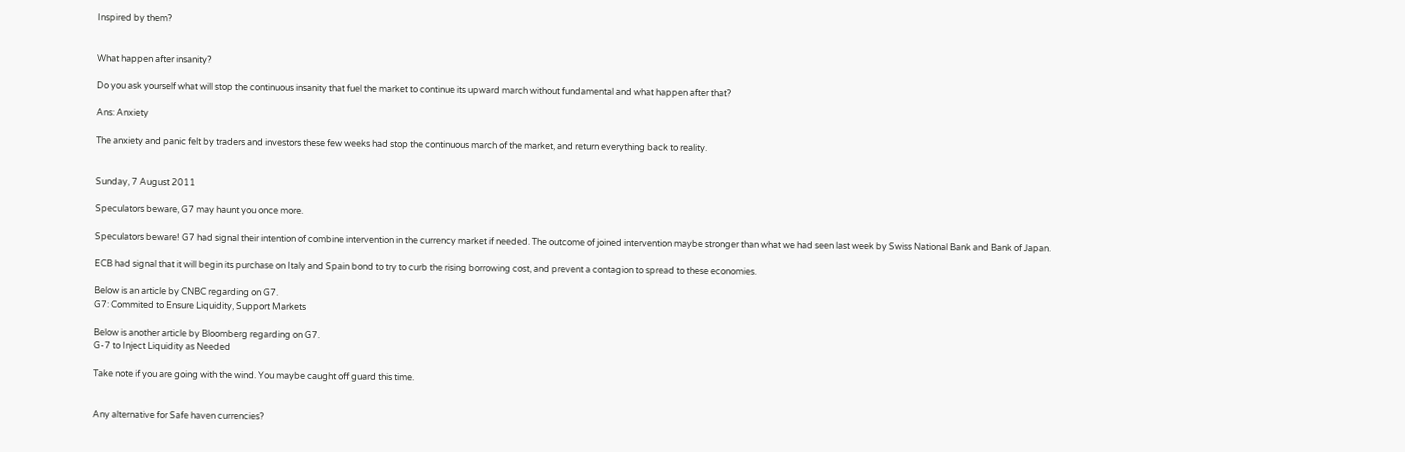Inspired by them?


What happen after insanity?

Do you ask yourself what will stop the continuous insanity that fuel the market to continue its upward march without fundamental and what happen after that?

Ans: Anxiety

The anxiety and panic felt by traders and investors these few weeks had stop the continuous march of the market, and return everything back to reality.


Sunday, 7 August 2011

Speculators beware, G7 may haunt you once more.

Speculators beware! G7 had signal their intention of combine intervention in the currency market if needed. The outcome of joined intervention maybe stronger than what we had seen last week by Swiss National Bank and Bank of Japan.

ECB had signal that it will begin its purchase on Italy and Spain bond to try to curb the rising borrowing cost, and prevent a contagion to spread to these economies.

Below is an article by CNBC regarding on G7.
G7: Commited to Ensure Liquidity, Support Markets

Below is another article by Bloomberg regarding on G7.
G-7 to Inject Liquidity as Needed

Take note if you are going with the wind. You maybe caught off guard this time.


Any alternative for Safe haven currencies?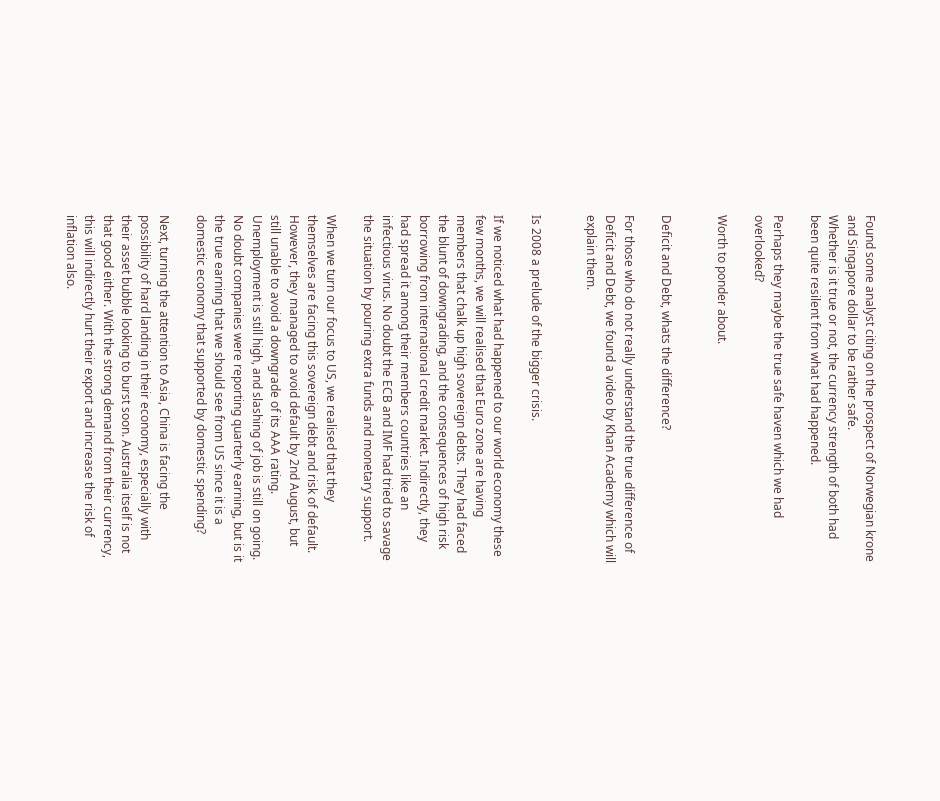Found some analyst citing on the prospect of Norwegian krone and Singapore dollar to be rather safe.
Whether is it true or not, the currency strength of both had been quite resilent from what had happened.

Perhaps they maybe the true safe haven which we had overlooked?

Worth to ponder about.


Deficit and Debt, whats the difference?

For those who do not really understand the true difference of Deficit and Debt, we found a video by Khan Academy which will explain them.


Is 2008 a prelude of the bigger crisis.

If we noticed what had happened to our world economy these few months, we will realised that Euro zone are having members that chalk up high sovereign debts. They had faced the blunt of downgrading, and the consequences of high risk borrowing from international credit market. Indirectly, they had spread it among their members countries like an infectious virus. No doubt the ECB and IMF had tried to savage the situation by pouring extra funds and monetary support.

When we turn our focus to US, we realised that they themselves are facing this sovereign debt and risk of default. However, they managed to avoid default by 2nd August, but still unable to avoid a downgrade of its AAA rating. Unemployment is still high, and slashing of job is still on going. No doubt companies were reporting quarterly earning, but is it the true earning that we should see from US since it is a domestic economy that supported by domestic spending?

Next, turning the attention to Asia, China is facing the possibility of hard landing in their economy, especially with their asset bubble looking to burst soon. Australia itself is not that good either. With the strong demand from their currency, this will indirectly hurt their export and increase the risk of inflation also.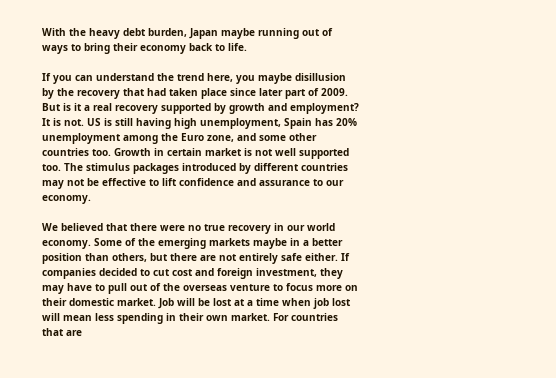With the heavy debt burden, Japan maybe running out of ways to bring their economy back to life.

If you can understand the trend here, you maybe disillusion by the recovery that had taken place since later part of 2009. But is it a real recovery supported by growth and employment? It is not. US is still having high unemployment, Spain has 20% unemployment among the Euro zone, and some other countries too. Growth in certain market is not well supported too. The stimulus packages introduced by different countries may not be effective to lift confidence and assurance to our economy.

We believed that there were no true recovery in our world economy. Some of the emerging markets maybe in a better position than others, but there are not entirely safe either. If companies decided to cut cost and foreign investment, they may have to pull out of the overseas venture to focus more on their domestic market. Job will be lost at a time when job lost will mean less spending in their own market. For countries that are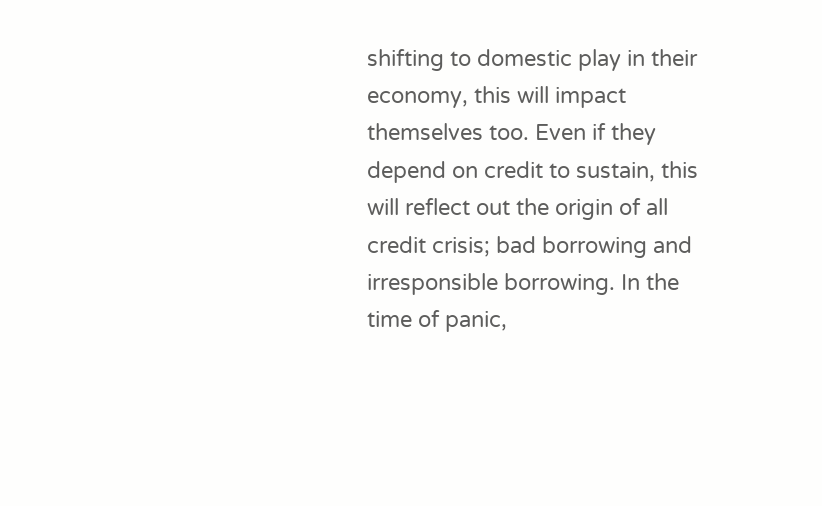shifting to domestic play in their economy, this will impact themselves too. Even if they depend on credit to sustain, this will reflect out the origin of all credit crisis; bad borrowing and irresponsible borrowing. In the time of panic,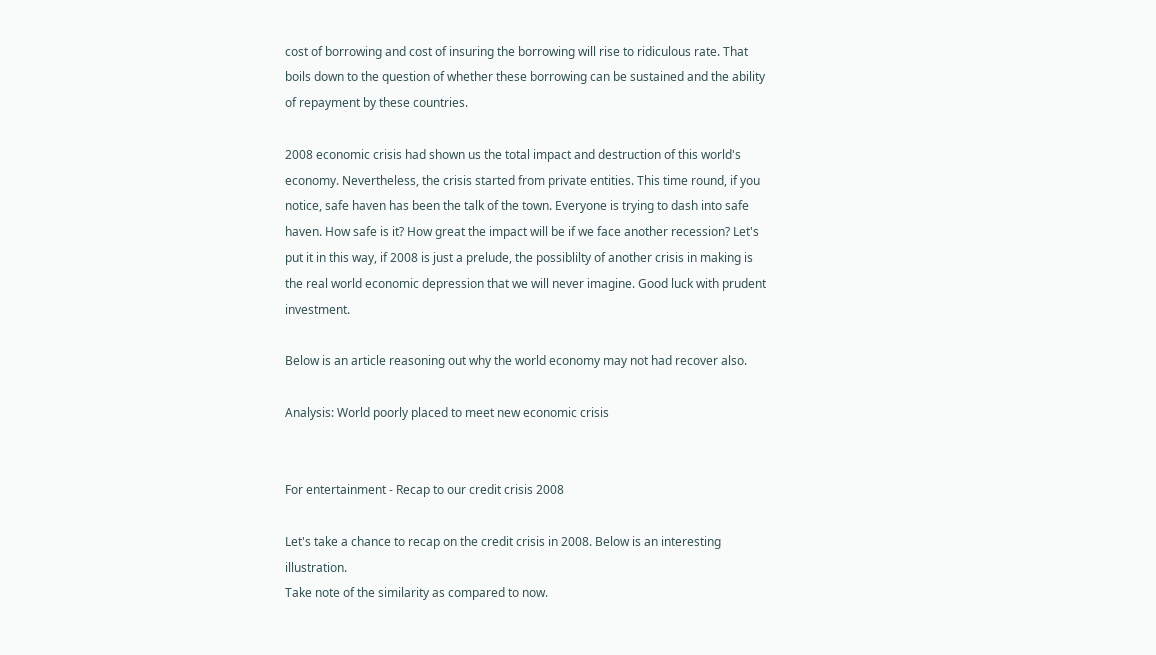cost of borrowing and cost of insuring the borrowing will rise to ridiculous rate. That boils down to the question of whether these borrowing can be sustained and the ability of repayment by these countries.

2008 economic crisis had shown us the total impact and destruction of this world's economy. Nevertheless, the crisis started from private entities. This time round, if you notice, safe haven has been the talk of the town. Everyone is trying to dash into safe haven. How safe is it? How great the impact will be if we face another recession? Let's put it in this way, if 2008 is just a prelude, the possiblilty of another crisis in making is the real world economic depression that we will never imagine. Good luck with prudent investment.

Below is an article reasoning out why the world economy may not had recover also.

Analysis: World poorly placed to meet new economic crisis


For entertainment - Recap to our credit crisis 2008

Let's take a chance to recap on the credit crisis in 2008. Below is an interesting illustration.
Take note of the similarity as compared to now.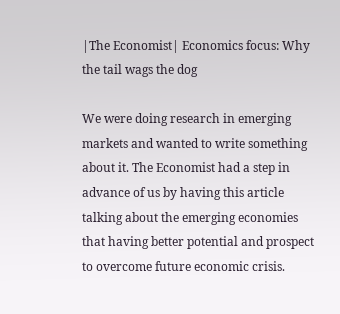|The Economist| Economics focus: Why the tail wags the dog

We were doing research in emerging markets and wanted to write something about it. The Economist had a step in advance of us by having this article talking about the emerging economies that having better potential and prospect to overcome future economic crisis.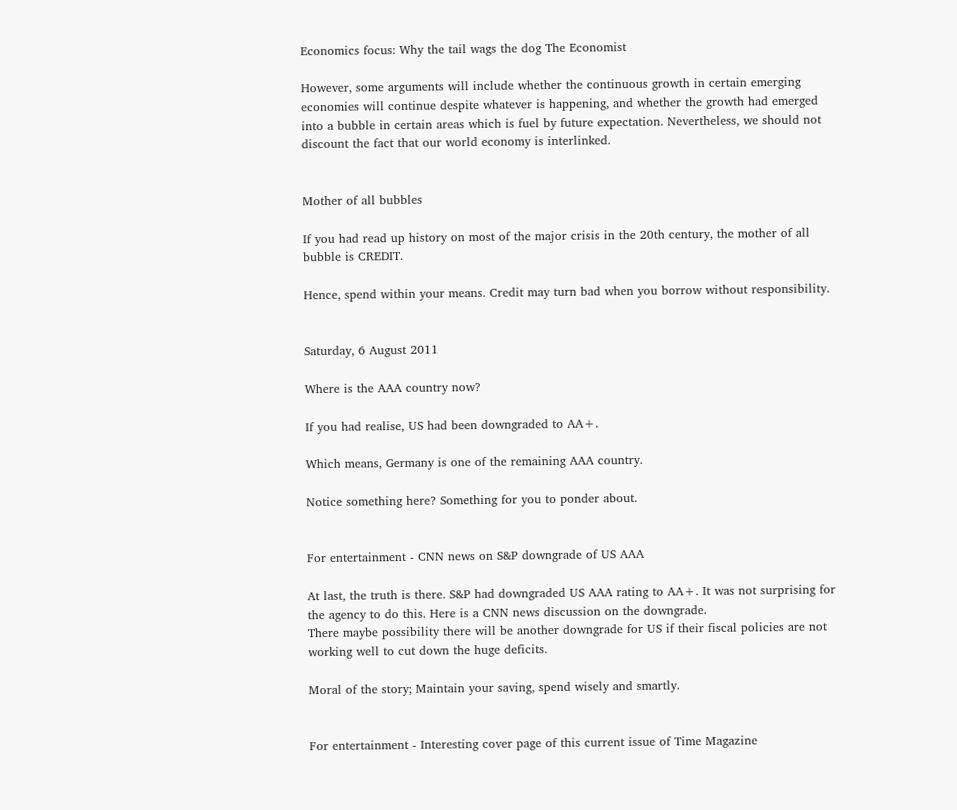Economics focus: Why the tail wags the dog The Economist

However, some arguments will include whether the continuous growth in certain emerging economies will continue despite whatever is happening, and whether the growth had emerged into a bubble in certain areas which is fuel by future expectation. Nevertheless, we should not discount the fact that our world economy is interlinked.


Mother of all bubbles

If you had read up history on most of the major crisis in the 20th century, the mother of all bubble is CREDIT.

Hence, spend within your means. Credit may turn bad when you borrow without responsibility.


Saturday, 6 August 2011

Where is the AAA country now?

If you had realise, US had been downgraded to AA+.

Which means, Germany is one of the remaining AAA country.

Notice something here? Something for you to ponder about.


For entertainment - CNN news on S&P downgrade of US AAA

At last, the truth is there. S&P had downgraded US AAA rating to AA+. It was not surprising for the agency to do this. Here is a CNN news discussion on the downgrade.
There maybe possibility there will be another downgrade for US if their fiscal policies are not working well to cut down the huge deficits.

Moral of the story; Maintain your saving, spend wisely and smartly.


For entertainment - Interesting cover page of this current issue of Time Magazine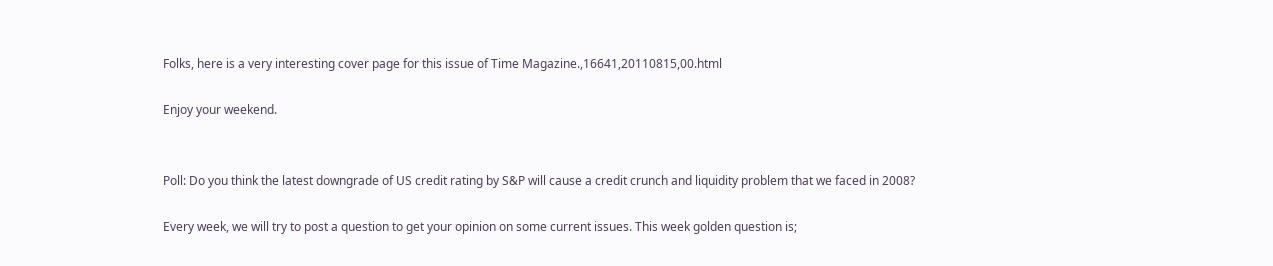Folks, here is a very interesting cover page for this issue of Time Magazine.,16641,20110815,00.html

Enjoy your weekend.


Poll: Do you think the latest downgrade of US credit rating by S&P will cause a credit crunch and liquidity problem that we faced in 2008?

Every week, we will try to post a question to get your opinion on some current issues. This week golden question is;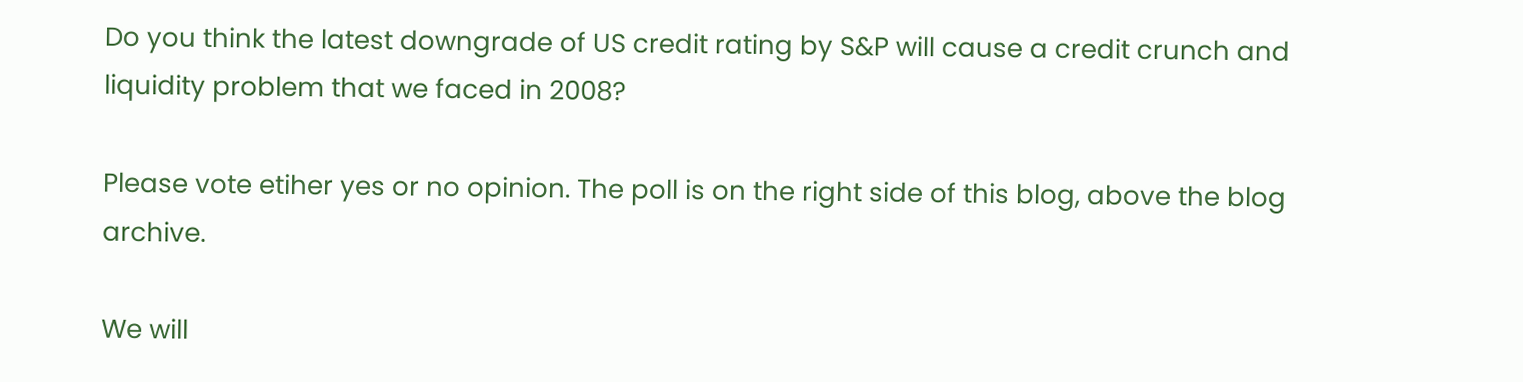Do you think the latest downgrade of US credit rating by S&P will cause a credit crunch and liquidity problem that we faced in 2008?

Please vote etiher yes or no opinion. The poll is on the right side of this blog, above the blog archive.

We will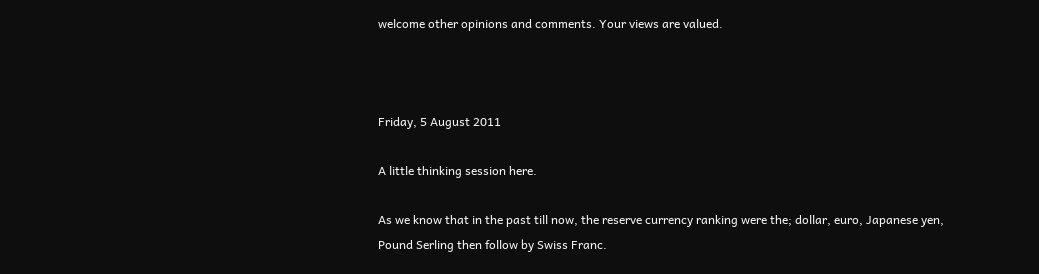welcome other opinions and comments. Your views are valued.



Friday, 5 August 2011

A little thinking session here.

As we know that in the past till now, the reserve currency ranking were the; dollar, euro, Japanese yen, Pound Serling then follow by Swiss Franc.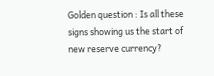Golden question : Is all these signs showing us the start of new reserve currency?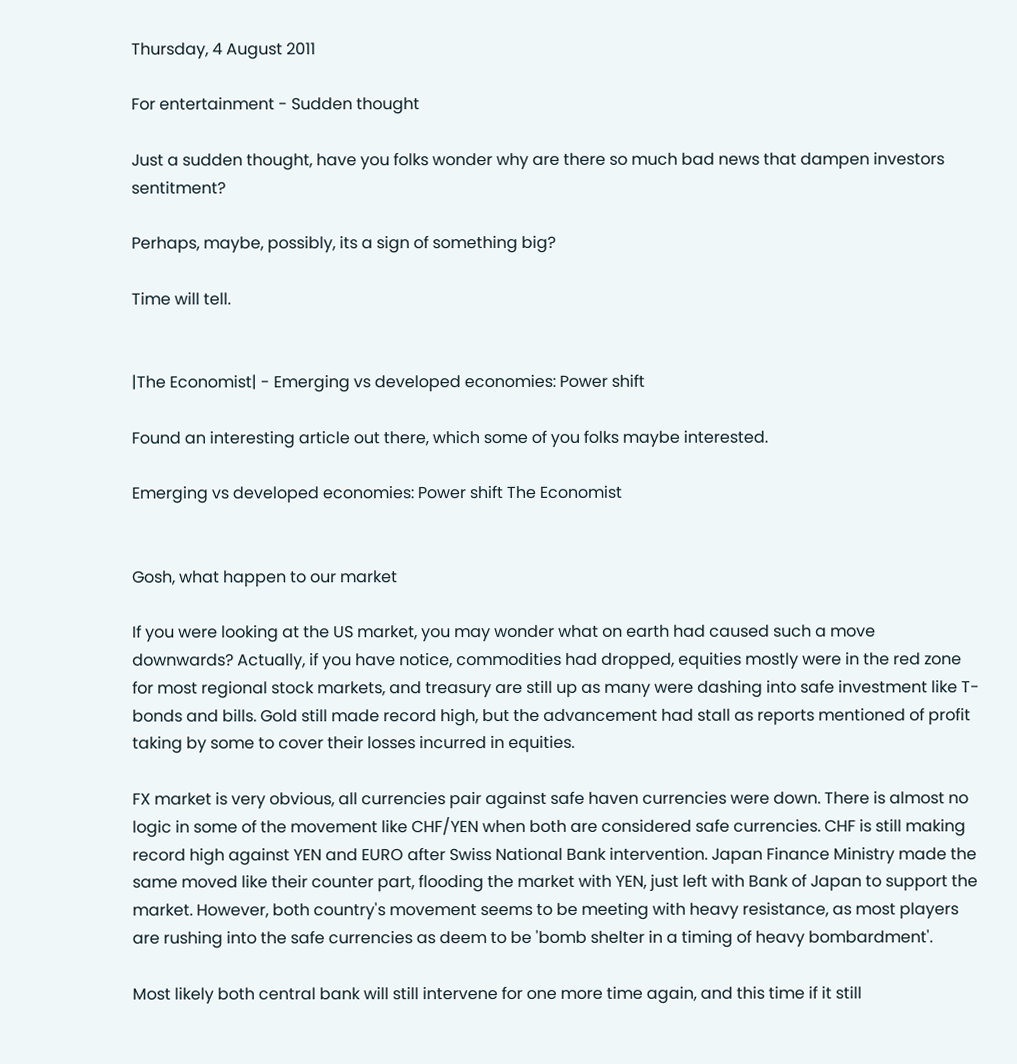Thursday, 4 August 2011

For entertainment - Sudden thought

Just a sudden thought, have you folks wonder why are there so much bad news that dampen investors sentitment?

Perhaps, maybe, possibly, its a sign of something big?

Time will tell.


|The Economist| - Emerging vs developed economies: Power shift

Found an interesting article out there, which some of you folks maybe interested.

Emerging vs developed economies: Power shift The Economist


Gosh, what happen to our market

If you were looking at the US market, you may wonder what on earth had caused such a move downwards? Actually, if you have notice, commodities had dropped, equities mostly were in the red zone for most regional stock markets, and treasury are still up as many were dashing into safe investment like T-bonds and bills. Gold still made record high, but the advancement had stall as reports mentioned of profit taking by some to cover their losses incurred in equities.

FX market is very obvious, all currencies pair against safe haven currencies were down. There is almost no logic in some of the movement like CHF/YEN when both are considered safe currencies. CHF is still making record high against YEN and EURO after Swiss National Bank intervention. Japan Finance Ministry made the same moved like their counter part, flooding the market with YEN, just left with Bank of Japan to support the market. However, both country's movement seems to be meeting with heavy resistance, as most players are rushing into the safe currencies as deem to be 'bomb shelter in a timing of heavy bombardment'.

Most likely both central bank will still intervene for one more time again, and this time if it still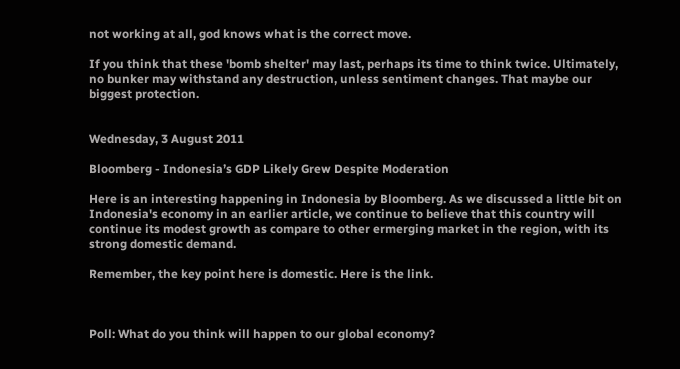not working at all, god knows what is the correct move.

If you think that these 'bomb shelter' may last, perhaps its time to think twice. Ultimately, no bunker may withstand any destruction, unless sentiment changes. That maybe our biggest protection.


Wednesday, 3 August 2011

Bloomberg - Indonesia’s GDP Likely Grew Despite Moderation

Here is an interesting happening in Indonesia by Bloomberg. As we discussed a little bit on Indonesia's economy in an earlier article, we continue to believe that this country will continue its modest growth as compare to other ermerging market in the region, with its strong domestic demand.

Remember, the key point here is domestic. Here is the link.



Poll: What do you think will happen to our global economy?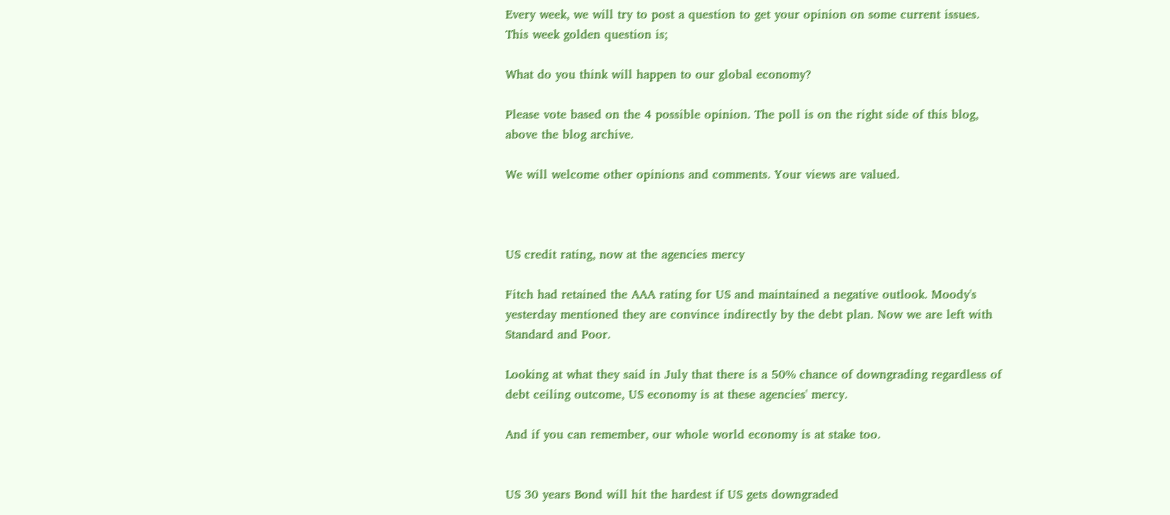Every week, we will try to post a question to get your opinion on some current issues. This week golden question is;

What do you think will happen to our global economy?

Please vote based on the 4 possible opinion. The poll is on the right side of this blog, above the blog archive.

We will welcome other opinions and comments. Your views are valued.



US credit rating, now at the agencies mercy

Fitch had retained the AAA rating for US and maintained a negative outlook. Moody's yesterday mentioned they are convince indirectly by the debt plan. Now we are left with Standard and Poor.

Looking at what they said in July that there is a 50% chance of downgrading regardless of debt ceiling outcome, US economy is at these agencies' mercy.

And if you can remember, our whole world economy is at stake too.


US 30 years Bond will hit the hardest if US gets downgraded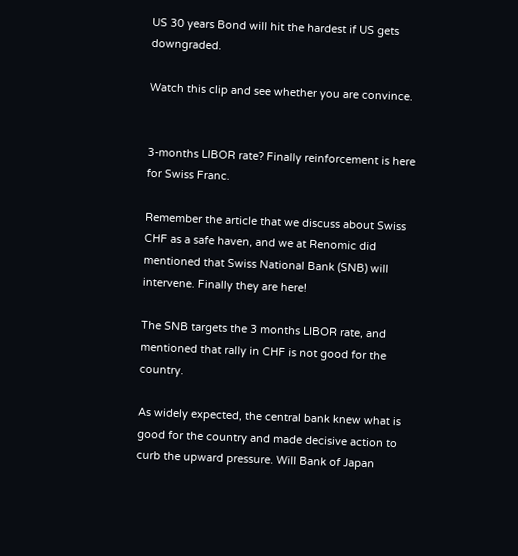US 30 years Bond will hit the hardest if US gets downgraded.

Watch this clip and see whether you are convince.


3-months LIBOR rate? Finally reinforcement is here for Swiss Franc.

Remember the article that we discuss about Swiss CHF as a safe haven, and we at Renomic did mentioned that Swiss National Bank (SNB) will intervene. Finally they are here!

The SNB targets the 3 months LIBOR rate, and mentioned that rally in CHF is not good for the country.

As widely expected, the central bank knew what is good for the country and made decisive action to curb the upward pressure. Will Bank of Japan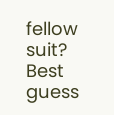fellow suit? Best guess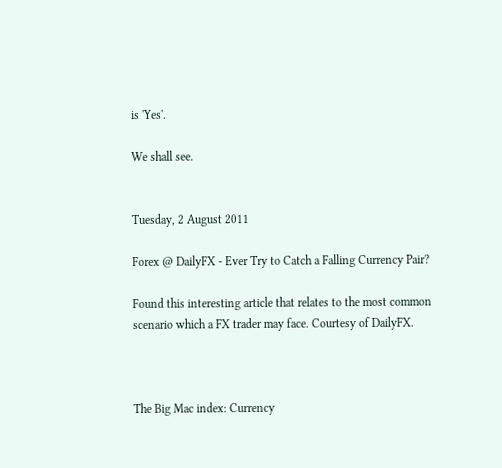is 'Yes'.

We shall see.


Tuesday, 2 August 2011

Forex @ DailyFX - Ever Try to Catch a Falling Currency Pair?

Found this interesting article that relates to the most common scenario which a FX trader may face. Courtesy of DailyFX.



The Big Mac index: Currency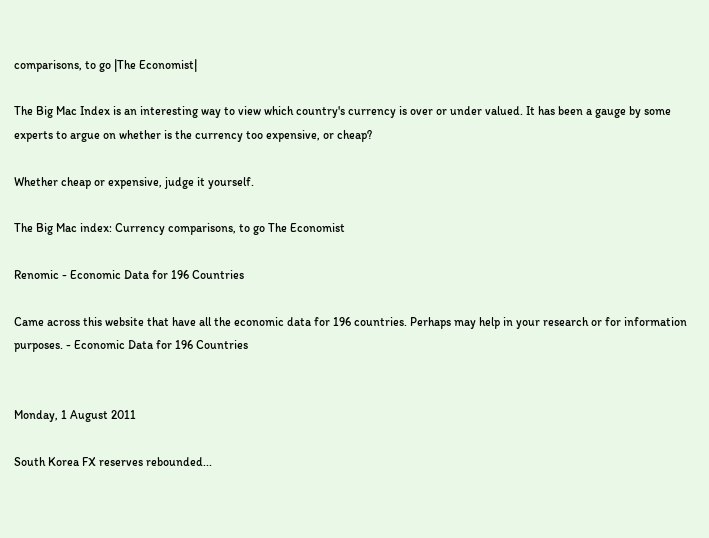comparisons, to go |The Economist|

The Big Mac Index is an interesting way to view which country's currency is over or under valued. It has been a gauge by some experts to argue on whether is the currency too expensive, or cheap?

Whether cheap or expensive, judge it yourself.

The Big Mac index: Currency comparisons, to go The Economist

Renomic - Economic Data for 196 Countries

Came across this website that have all the economic data for 196 countries. Perhaps may help in your research or for information purposes. - Economic Data for 196 Countries


Monday, 1 August 2011

South Korea FX reserves rebounded...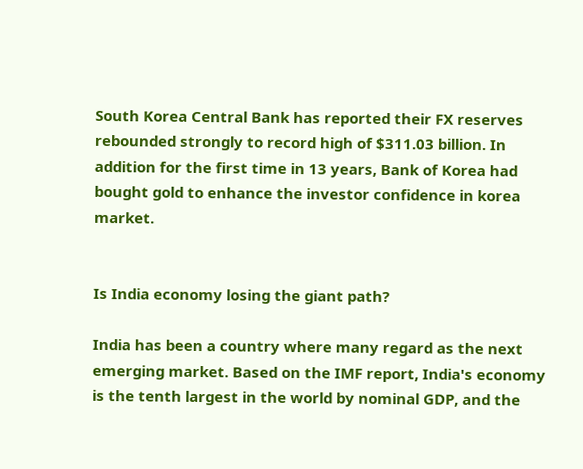South Korea Central Bank has reported their FX reserves rebounded strongly to record high of $311.03 billion. In addition for the first time in 13 years, Bank of Korea had bought gold to enhance the investor confidence in korea market.


Is India economy losing the giant path?

India has been a country where many regard as the next emerging market. Based on the IMF report, India's economy is the tenth largest in the world by nominal GDP, and the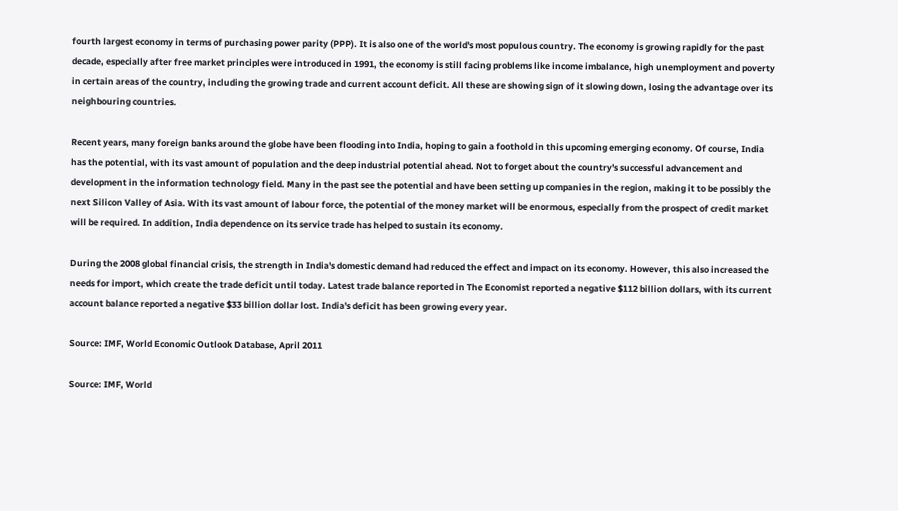fourth largest economy in terms of purchasing power parity (PPP). It is also one of the world's most populous country. The economy is growing rapidly for the past decade, especially after free market principles were introduced in 1991, the economy is still facing problems like income imbalance, high unemployment and poverty in certain areas of the country, including the growing trade and current account deficit. All these are showing sign of it slowing down, losing the advantage over its neighbouring countries.

Recent years, many foreign banks around the globe have been flooding into India, hoping to gain a foothold in this upcoming emerging economy. Of course, India has the potential, with its vast amount of population and the deep industrial potential ahead. Not to forget about the country's successful advancement and development in the information technology field. Many in the past see the potential and have been setting up companies in the region, making it to be possibly the next Silicon Valley of Asia. With its vast amount of labour force, the potential of the money market will be enormous, especially from the prospect of credit market will be required. In addition, India dependence on its service trade has helped to sustain its economy.

During the 2008 global financial crisis, the strength in India's domestic demand had reduced the effect and impact on its economy. However, this also increased the needs for import, which create the trade deficit until today. Latest trade balance reported in The Economist reported a negative $112 billion dollars, with its current account balance reported a negative $33 billion dollar lost. India's deficit has been growing every year.

Source: IMF, World Economic Outlook Database, April 2011

Source: IMF, World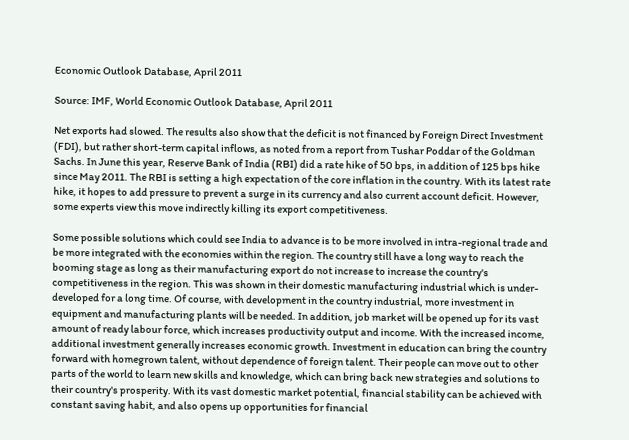Economic Outlook Database, April 2011

Source: IMF, World Economic Outlook Database, April 2011

Net exports had slowed. The results also show that the deficit is not financed by Foreign Direct Investment (FDI), but rather short-term capital inflows, as noted from a report from Tushar Poddar of the Goldman Sachs. In June this year, Reserve Bank of India (RBI) did a rate hike of 50 bps, in addition of 125 bps hike since May 2011. The RBI is setting a high expectation of the core inflation in the country. With its latest rate hike, it hopes to add pressure to prevent a surge in its currency and also current account deficit. However, some experts view this move indirectly killing its export competitiveness.

Some possible solutions which could see India to advance is to be more involved in intra-regional trade and be more integrated with the economies within the region. The country still have a long way to reach the booming stage as long as their manufacturing export do not increase to increase the country's competitiveness in the region. This was shown in their domestic manufacturing industrial which is under-developed for a long time. Of course, with development in the country industrial, more investment in equipment and manufacturing plants will be needed. In addition, job market will be opened up for its vast amount of ready labour force, which increases productivity output and income. With the increased income, additional investment generally increases economic growth. Investment in education can bring the country forward with homegrown talent, without dependence of foreign talent. Their people can move out to other parts of the world to learn new skills and knowledge, which can bring back new strategies and solutions to their country's prosperity. With its vast domestic market potential, financial stability can be achieved with constant saving habit, and also opens up opportunities for financial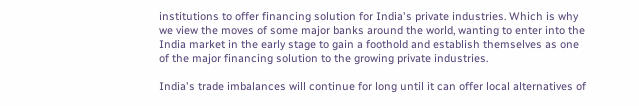institutions to offer financing solution for India's private industries. Which is why we view the moves of some major banks around the world, wanting to enter into the India market in the early stage to gain a foothold and establish themselves as one of the major financing solution to the growing private industries.

India's trade imbalances will continue for long until it can offer local alternatives of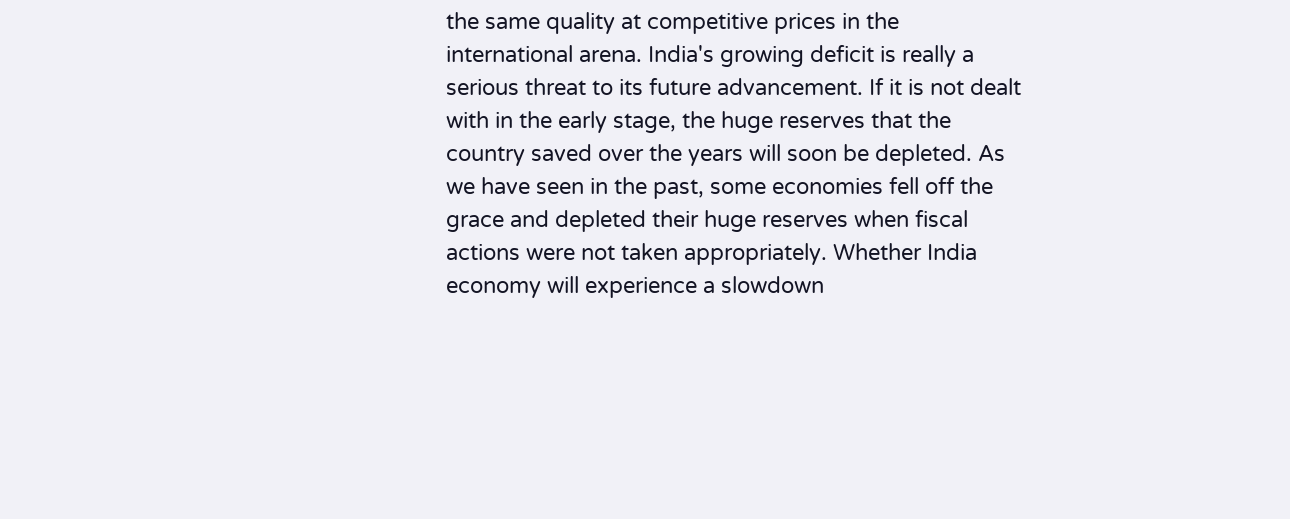the same quality at competitive prices in the international arena. India's growing deficit is really a serious threat to its future advancement. If it is not dealt with in the early stage, the huge reserves that the country saved over the years will soon be depleted. As we have seen in the past, some economies fell off the grace and depleted their huge reserves when fiscal actions were not taken appropriately. Whether India economy will experience a slowdown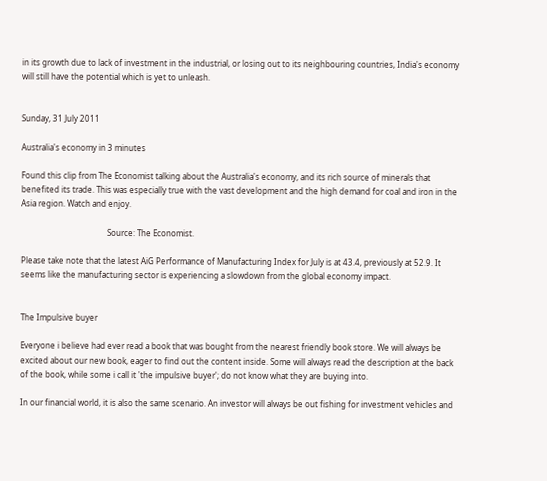in its growth due to lack of investment in the industrial, or losing out to its neighbouring countries, India's economy will still have the potential which is yet to unleash.


Sunday, 31 July 2011

Australia's economy in 3 minutes

Found this clip from The Economist talking about the Australia's economy, and its rich source of minerals that benefited its trade. This was especially true with the vast development and the high demand for coal and iron in the Asia region. Watch and enjoy.

                                           Source: The Economist.

Please take note that the latest AiG Performance of Manufacturing Index for July is at 43.4, previously at 52.9. It seems like the manufacturing sector is experiencing a slowdown from the global economy impact.


The Impulsive buyer

Everyone i believe had ever read a book that was bought from the nearest friendly book store. We will always be excited about our new book, eager to find out the content inside. Some will always read the description at the back of the book, while some i call it 'the impulsive buyer'; do not know what they are buying into.

In our financial world, it is also the same scenario. An investor will always be out fishing for investment vehicles and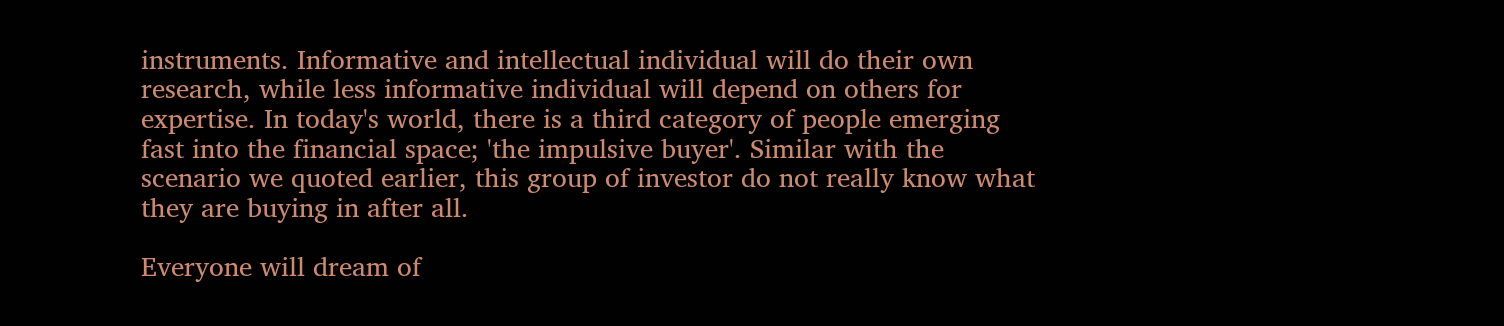instruments. Informative and intellectual individual will do their own research, while less informative individual will depend on others for expertise. In today's world, there is a third category of people emerging fast into the financial space; 'the impulsive buyer'. Similar with the scenario we quoted earlier, this group of investor do not really know what they are buying in after all.

Everyone will dream of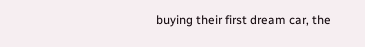buying their first dream car, the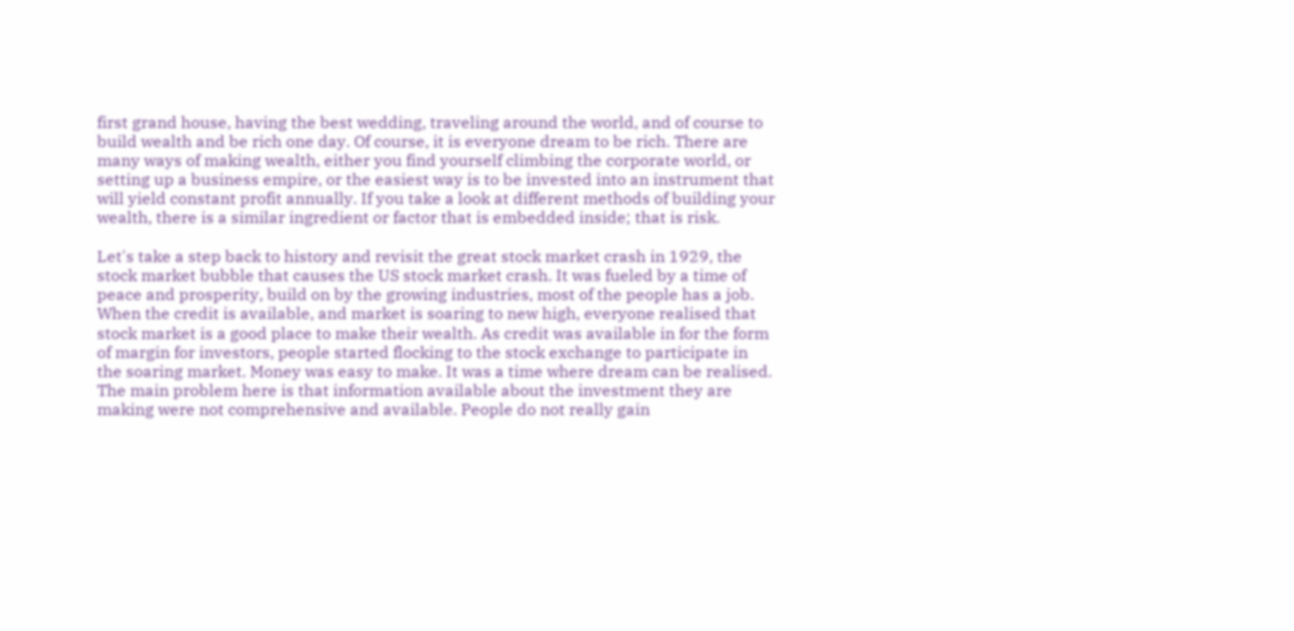first grand house, having the best wedding, traveling around the world, and of course to build wealth and be rich one day. Of course, it is everyone dream to be rich. There are many ways of making wealth, either you find yourself climbing the corporate world, or setting up a business empire, or the easiest way is to be invested into an instrument that will yield constant profit annually. If you take a look at different methods of building your wealth, there is a similar ingredient or factor that is embedded inside; that is risk.

Let's take a step back to history and revisit the great stock market crash in 1929, the stock market bubble that causes the US stock market crash. It was fueled by a time of peace and prosperity, build on by the growing industries, most of the people has a job. When the credit is available, and market is soaring to new high, everyone realised that stock market is a good place to make their wealth. As credit was available in for the form of margin for investors, people started flocking to the stock exchange to participate in the soaring market. Money was easy to make. It was a time where dream can be realised. The main problem here is that information available about the investment they are making were not comprehensive and available. People do not really gain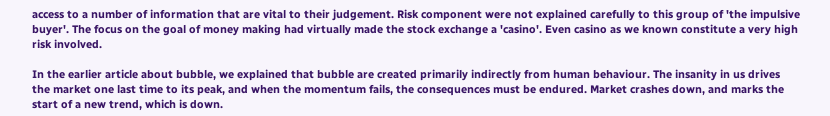access to a number of information that are vital to their judgement. Risk component were not explained carefully to this group of 'the impulsive buyer'. The focus on the goal of money making had virtually made the stock exchange a 'casino'. Even casino as we known constitute a very high risk involved.

In the earlier article about bubble, we explained that bubble are created primarily indirectly from human behaviour. The insanity in us drives the market one last time to its peak, and when the momentum fails, the consequences must be endured. Market crashes down, and marks the start of a new trend, which is down.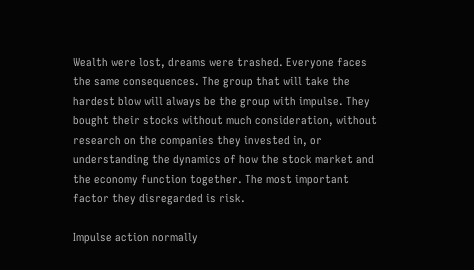Wealth were lost, dreams were trashed. Everyone faces the same consequences. The group that will take the hardest blow will always be the group with impulse. They bought their stocks without much consideration, without research on the companies they invested in, or understanding the dynamics of how the stock market and the economy function together. The most important factor they disregarded is risk.

Impulse action normally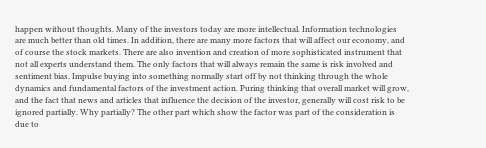happen without thoughts. Many of the investors today are more intellectual. Information technologies are much better than old times. In addition, there are many more factors that will affect our economy, and of course the stock markets. There are also invention and creation of more sophisticated instrument that not all experts understand them. The only factors that will always remain the same is risk involved and sentiment bias. Impulse buying into something normally start off by not thinking through the whole dynamics and fundamental factors of the investment action. Puring thinking that overall market will grow, and the fact that news and articles that influence the decision of the investor, generally will cost risk to be ignored partially. Why partially? The other part which show the factor was part of the consideration is due to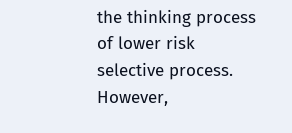the thinking process of lower risk selective process. However,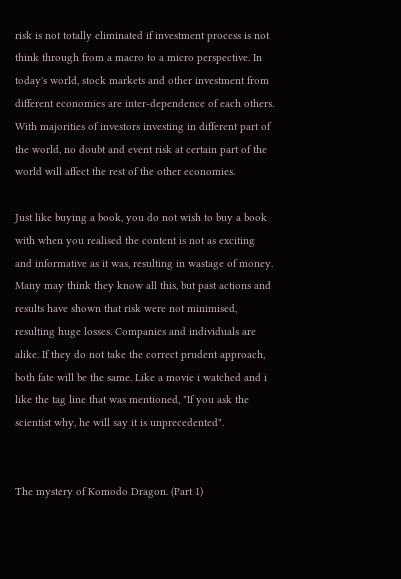risk is not totally eliminated if investment process is not think through from a macro to a micro perspective. In today's world, stock markets and other investment from different economies are inter-dependence of each others. With majorities of investors investing in different part of the world, no doubt and event risk at certain part of the world will affect the rest of the other economies.

Just like buying a book, you do not wish to buy a book with when you realised the content is not as exciting and informative as it was, resulting in wastage of money. Many may think they know all this, but past actions and results have shown that risk were not minimised, resulting huge losses. Companies and individuals are alike. If they do not take the correct prudent approach, both fate will be the same. Like a movie i watched and i like the tag line that was mentioned, "If you ask the scientist why, he will say it is unprecedented".


The mystery of Komodo Dragon. (Part 1)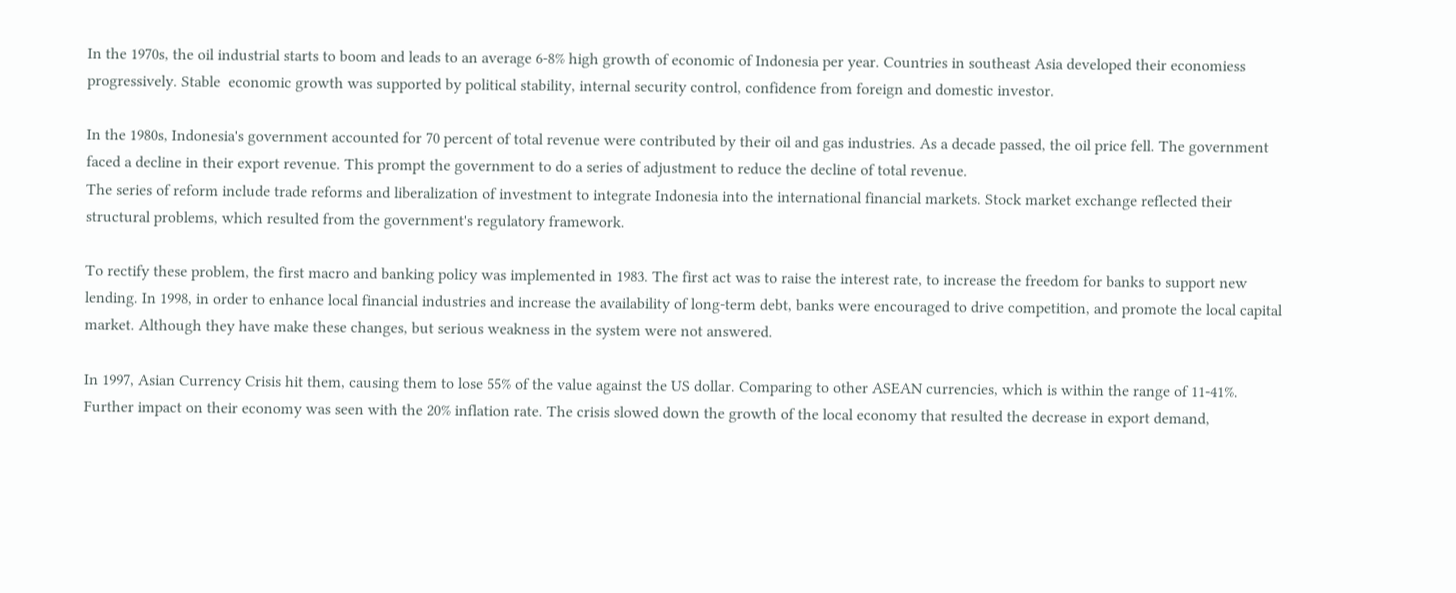In the 1970s, the oil industrial starts to boom and leads to an average 6-8% high growth of economic of Indonesia per year. Countries in southeast Asia developed their economiess progressively. Stable  economic growth was supported by political stability, internal security control, confidence from foreign and domestic investor.

In the 1980s, Indonesia's government accounted for 70 percent of total revenue were contributed by their oil and gas industries. As a decade passed, the oil price fell. The government faced a decline in their export revenue. This prompt the government to do a series of adjustment to reduce the decline of total revenue.
The series of reform include trade reforms and liberalization of investment to integrate Indonesia into the international financial markets. Stock market exchange reflected their structural problems, which resulted from the government's regulatory framework.

To rectify these problem, the first macro and banking policy was implemented in 1983. The first act was to raise the interest rate, to increase the freedom for banks to support new lending. In 1998, in order to enhance local financial industries and increase the availability of long-term debt, banks were encouraged to drive competition, and promote the local capital market. Although they have make these changes, but serious weakness in the system were not answered.

In 1997, Asian Currency Crisis hit them, causing them to lose 55% of the value against the US dollar. Comparing to other ASEAN currencies, which is within the range of 11-41%. Further impact on their economy was seen with the 20% inflation rate. The crisis slowed down the growth of the local economy that resulted the decrease in export demand,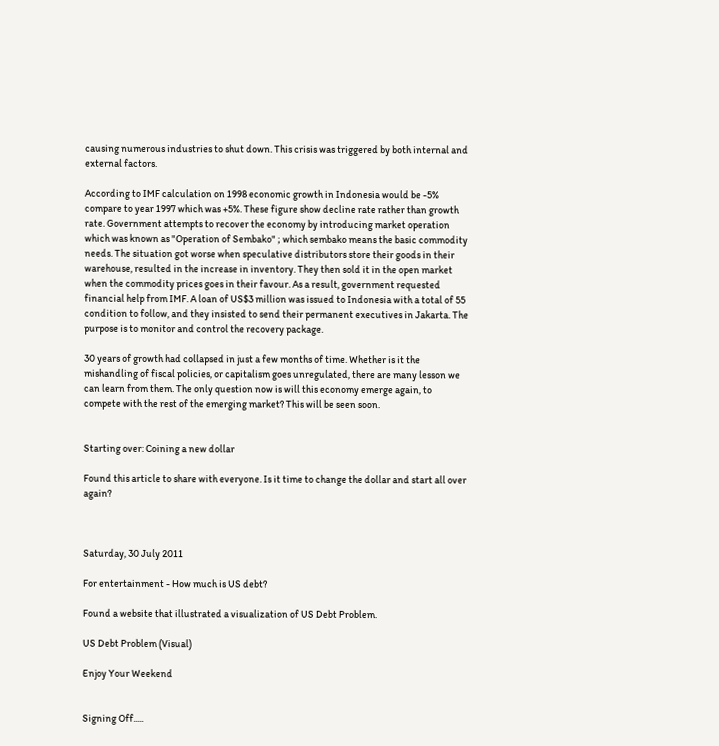causing numerous industries to shut down. This crisis was triggered by both internal and external factors.

According to IMF calculation on 1998 economic growth in Indonesia would be -5% compare to year 1997 which was +5%. These figure show decline rate rather than growth rate. Government attempts to recover the economy by introducing market operation which was known as "Operation of Sembako" ; which sembako means the basic commodity needs. The situation got worse when speculative distributors store their goods in their warehouse, resulted in the increase in inventory. They then sold it in the open market when the commodity prices goes in their favour. As a result, government requested financial help from IMF. A loan of US$3 million was issued to Indonesia with a total of 55 condition to follow, and they insisted to send their permanent executives in Jakarta. The purpose is to monitor and control the recovery package.

30 years of growth had collapsed in just a few months of time. Whether is it the mishandling of fiscal policies, or capitalism goes unregulated, there are many lesson we can learn from them. The only question now is will this economy emerge again, to compete with the rest of the emerging market? This will be seen soon.


Starting over: Coining a new dollar

Found this article to share with everyone. Is it time to change the dollar and start all over again?



Saturday, 30 July 2011

For entertainment - How much is US debt?

Found a website that illustrated a visualization of US Debt Problem.

US Debt Problem (Visual)

Enjoy Your Weekend


Signing Off.....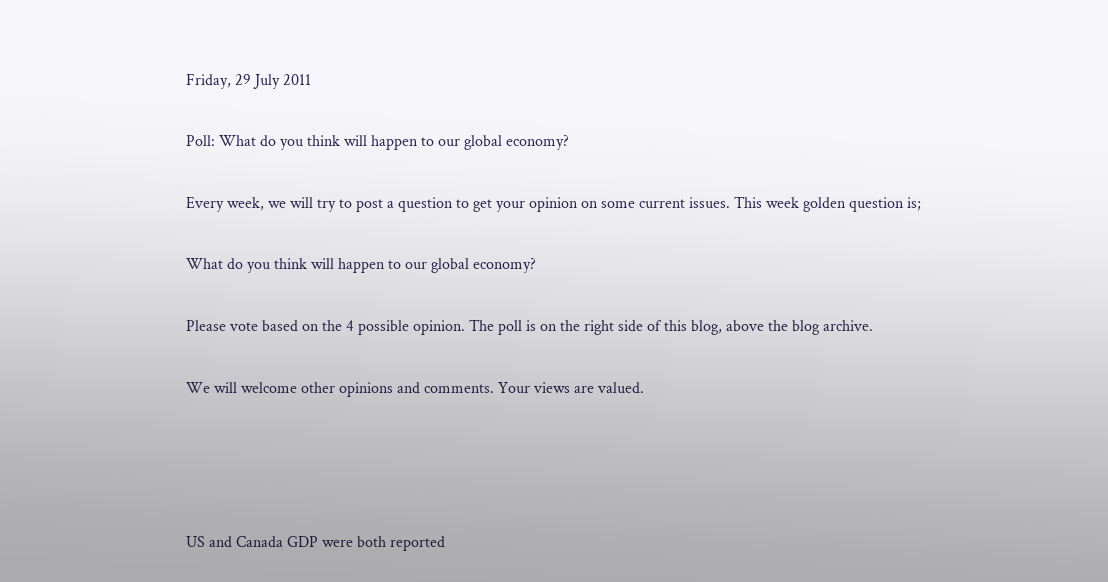Friday, 29 July 2011

Poll: What do you think will happen to our global economy?

Every week, we will try to post a question to get your opinion on some current issues. This week golden question is;

What do you think will happen to our global economy?

Please vote based on the 4 possible opinion. The poll is on the right side of this blog, above the blog archive.

We will welcome other opinions and comments. Your views are valued.




US and Canada GDP were both reported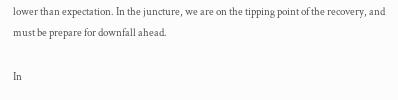lower than expectation. In the juncture, we are on the tipping point of the recovery, and must be prepare for downfall ahead.

In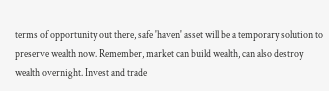terms of opportunity out there, safe 'haven' asset will be a temporary solution to preserve wealth now. Remember, market can build wealth, can also destroy wealth overnight. Invest and trade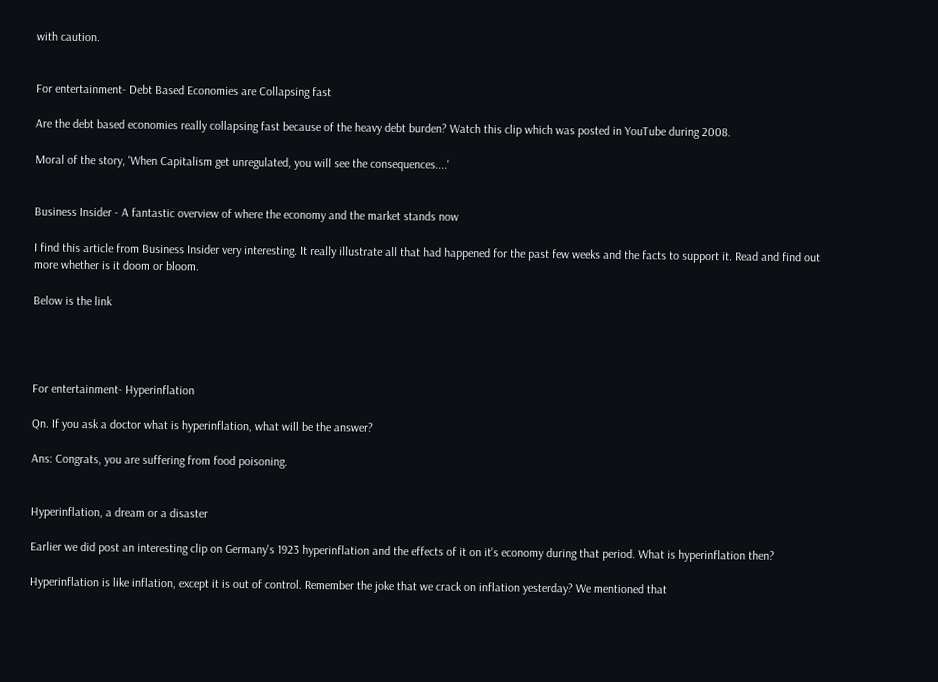with caution.


For entertainment- Debt Based Economies are Collapsing fast

Are the debt based economies really collapsing fast because of the heavy debt burden? Watch this clip which was posted in YouTube during 2008.

Moral of the story, 'When Capitalism get unregulated, you will see the consequences....'


Business Insider - A fantastic overview of where the economy and the market stands now

I find this article from Business Insider very interesting. It really illustrate all that had happened for the past few weeks and the facts to support it. Read and find out more whether is it doom or bloom.

Below is the link




For entertainment- Hyperinflation

Qn. If you ask a doctor what is hyperinflation, what will be the answer?

Ans: Congrats, you are suffering from food poisoning.


Hyperinflation, a dream or a disaster

Earlier we did post an interesting clip on Germany's 1923 hyperinflation and the effects of it on it's economy during that period. What is hyperinflation then?

Hyperinflation is like inflation, except it is out of control. Remember the joke that we crack on inflation yesterday? We mentioned that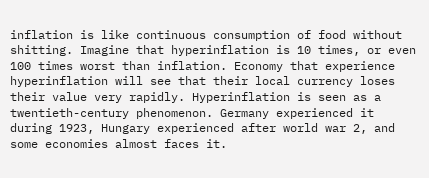inflation is like continuous consumption of food without shitting. Imagine that hyperinflation is 10 times, or even 100 times worst than inflation. Economy that experience hyperinflation will see that their local currency loses their value very rapidly. Hyperinflation is seen as a twentieth-century phenomenon. Germany experienced it during 1923, Hungary experienced after world war 2, and some economies almost faces it.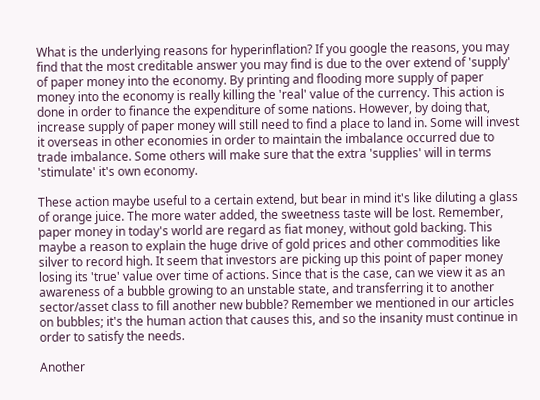What is the underlying reasons for hyperinflation? If you google the reasons, you may find that the most creditable answer you may find is due to the over extend of 'supply' of paper money into the economy. By printing and flooding more supply of paper money into the economy is really killing the 'real' value of the currency. This action is done in order to finance the expenditure of some nations. However, by doing that, increase supply of paper money will still need to find a place to land in. Some will invest it overseas in other economies in order to maintain the imbalance occurred due to trade imbalance. Some others will make sure that the extra 'supplies' will in terms 'stimulate' it's own economy.

These action maybe useful to a certain extend, but bear in mind it's like diluting a glass of orange juice. The more water added, the sweetness taste will be lost. Remember, paper money in today's world are regard as fiat money, without gold backing. This maybe a reason to explain the huge drive of gold prices and other commodities like silver to record high. It seem that investors are picking up this point of paper money losing its 'true' value over time of actions. Since that is the case, can we view it as an awareness of a bubble growing to an unstable state, and transferring it to another sector/asset class to fill another new bubble? Remember we mentioned in our articles on bubbles; it's the human action that causes this, and so the insanity must continue in order to satisfy the needs.

Another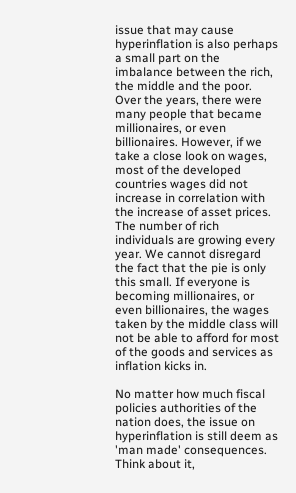issue that may cause hyperinflation is also perhaps a small part on the imbalance between the rich, the middle and the poor. Over the years, there were many people that became millionaires, or even billionaires. However, if we take a close look on wages, most of the developed countries wages did not increase in correlation with the increase of asset prices. The number of rich individuals are growing every year. We cannot disregard the fact that the pie is only this small. If everyone is becoming millionaires, or even billionaires, the wages taken by the middle class will not be able to afford for most of the goods and services as inflation kicks in.

No matter how much fiscal policies authorities of the nation does, the issue on hyperinflation is still deem as 'man made' consequences. Think about it,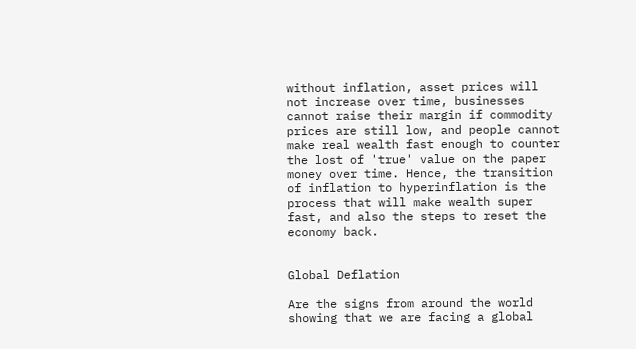without inflation, asset prices will not increase over time, businesses cannot raise their margin if commodity prices are still low, and people cannot make real wealth fast enough to counter the lost of 'true' value on the paper money over time. Hence, the transition of inflation to hyperinflation is the process that will make wealth super fast, and also the steps to reset the economy back.


Global Deflation

Are the signs from around the world showing that we are facing a global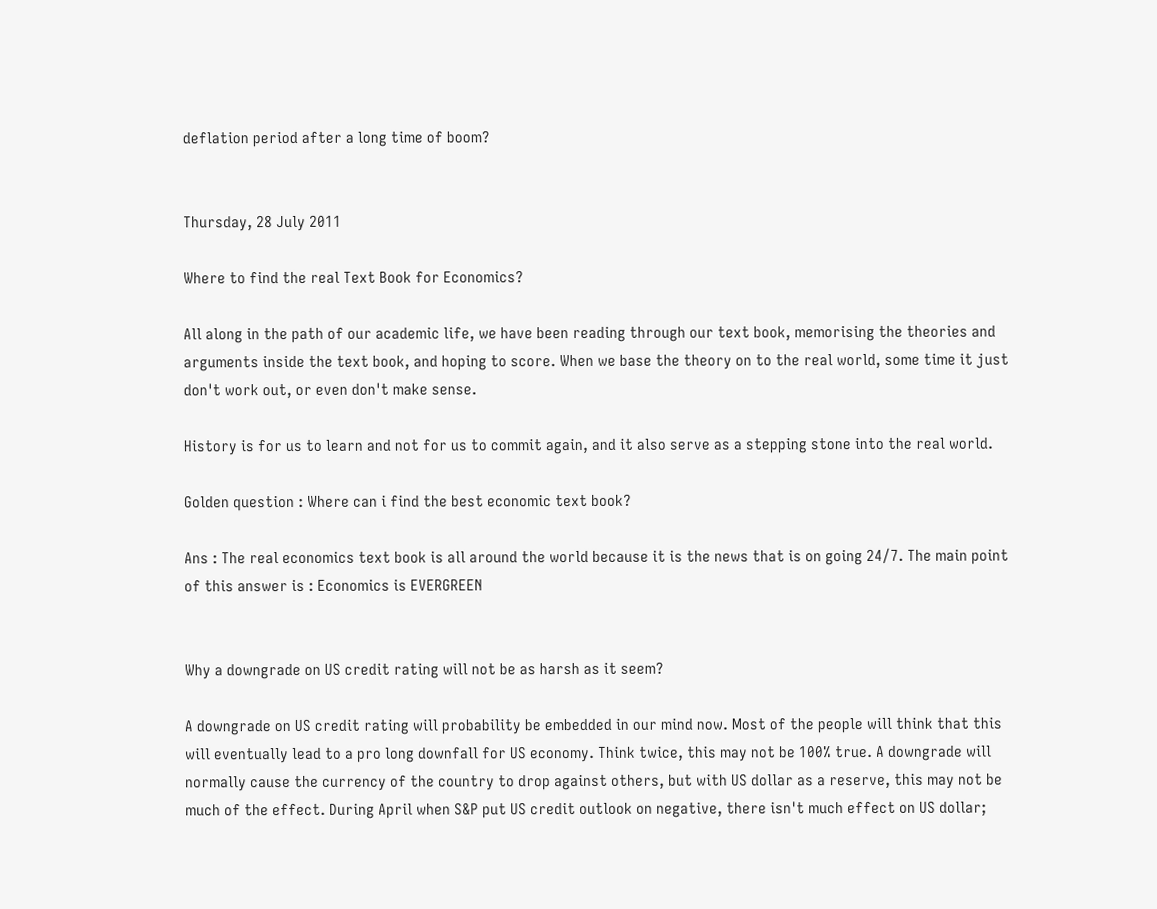deflation period after a long time of boom?


Thursday, 28 July 2011

Where to find the real Text Book for Economics?

All along in the path of our academic life, we have been reading through our text book, memorising the theories and arguments inside the text book, and hoping to score. When we base the theory on to the real world, some time it just don't work out, or even don't make sense.

History is for us to learn and not for us to commit again, and it also serve as a stepping stone into the real world.

Golden question : Where can i find the best economic text book?

Ans : The real economics text book is all around the world because it is the news that is on going 24/7. The main point of this answer is : Economics is EVERGREEN


Why a downgrade on US credit rating will not be as harsh as it seem?

A downgrade on US credit rating will probability be embedded in our mind now. Most of the people will think that this will eventually lead to a pro long downfall for US economy. Think twice, this may not be 100% true. A downgrade will normally cause the currency of the country to drop against others, but with US dollar as a reserve, this may not be much of the effect. During April when S&P put US credit outlook on negative, there isn't much effect on US dollar;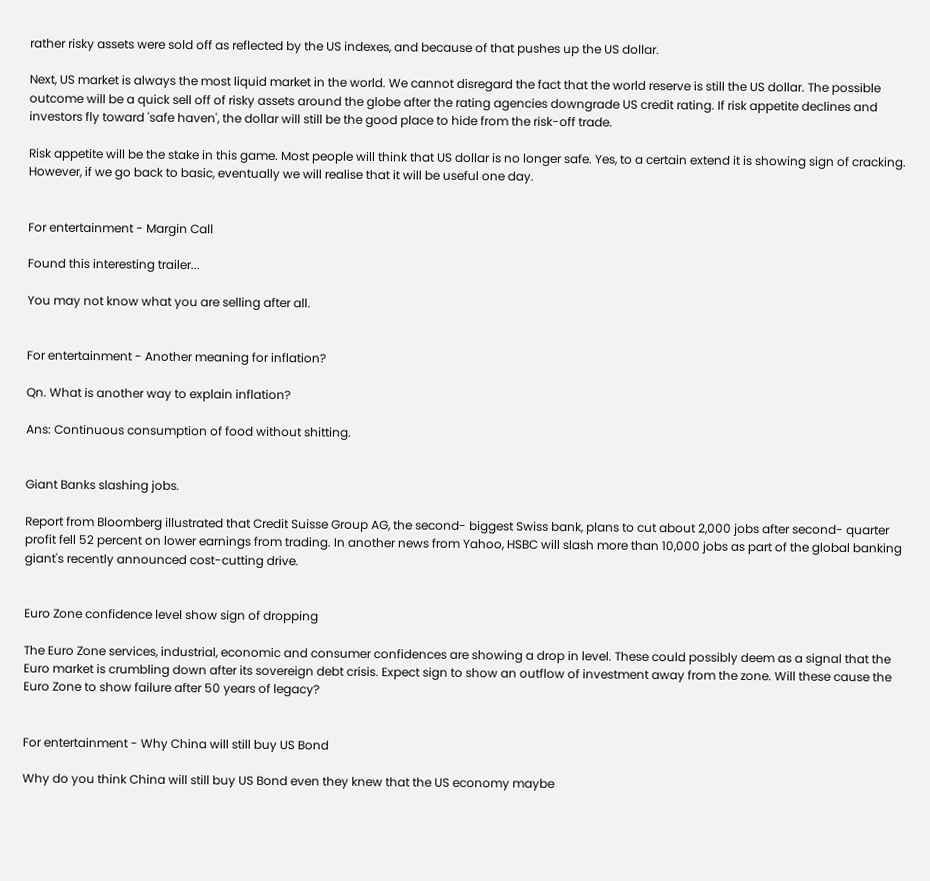rather risky assets were sold off as reflected by the US indexes, and because of that pushes up the US dollar.

Next, US market is always the most liquid market in the world. We cannot disregard the fact that the world reserve is still the US dollar. The possible outcome will be a quick sell off of risky assets around the globe after the rating agencies downgrade US credit rating. If risk appetite declines and investors fly toward 'safe haven', the dollar will still be the good place to hide from the risk-off trade.

Risk appetite will be the stake in this game. Most people will think that US dollar is no longer safe. Yes, to a certain extend it is showing sign of cracking. However, if we go back to basic, eventually we will realise that it will be useful one day.


For entertainment - Margin Call

Found this interesting trailer...

You may not know what you are selling after all.


For entertainment - Another meaning for inflation?

Qn. What is another way to explain inflation?

Ans: Continuous consumption of food without shitting.


Giant Banks slashing jobs.

Report from Bloomberg illustrated that Credit Suisse Group AG, the second- biggest Swiss bank, plans to cut about 2,000 jobs after second- quarter profit fell 52 percent on lower earnings from trading. In another news from Yahoo, HSBC will slash more than 10,000 jobs as part of the global banking giant's recently announced cost-cutting drive.


Euro Zone confidence level show sign of dropping

The Euro Zone services, industrial, economic and consumer confidences are showing a drop in level. These could possibly deem as a signal that the Euro market is crumbling down after its sovereign debt crisis. Expect sign to show an outflow of investment away from the zone. Will these cause the Euro Zone to show failure after 50 years of legacy?


For entertainment - Why China will still buy US Bond

Why do you think China will still buy US Bond even they knew that the US economy maybe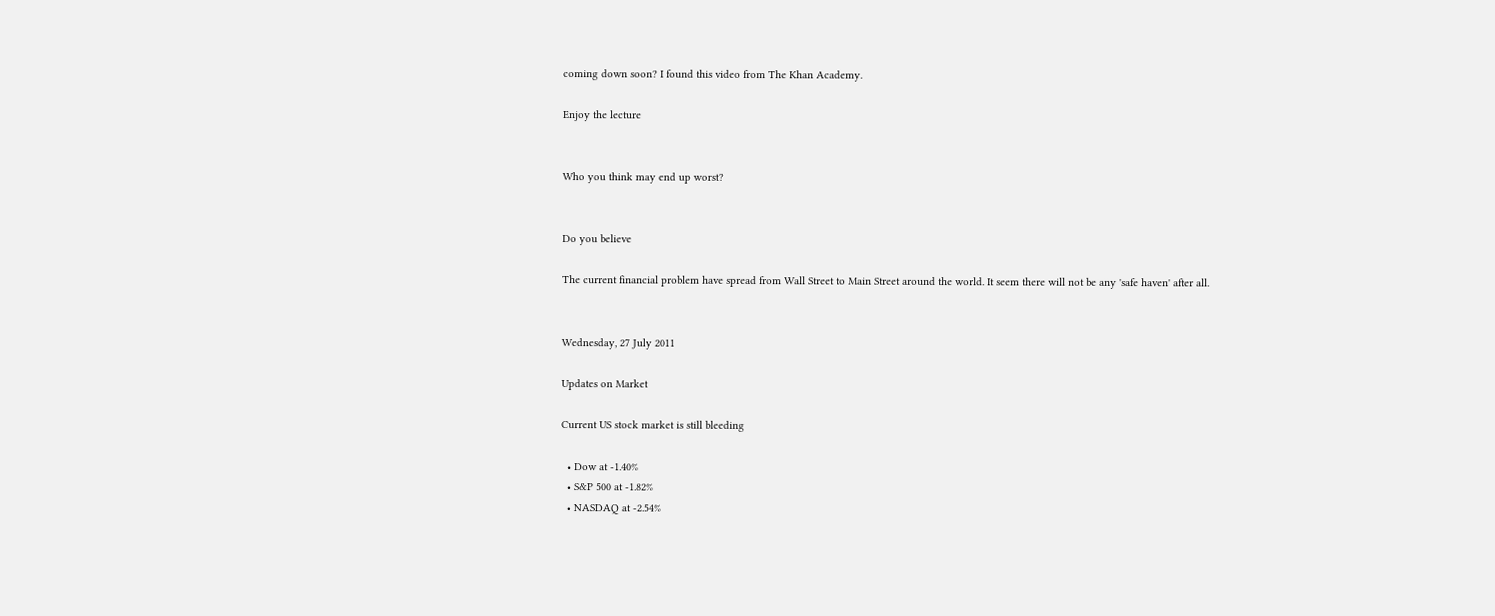coming down soon? I found this video from The Khan Academy.

Enjoy the lecture


Who you think may end up worst?


Do you believe

The current financial problem have spread from Wall Street to Main Street around the world. It seem there will not be any 'safe haven' after all.


Wednesday, 27 July 2011

Updates on Market

Current US stock market is still bleeding

  • Dow at -1.40%
  • S&P 500 at -1.82%
  • NASDAQ at -2.54%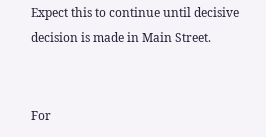Expect this to continue until decisive decision is made in Main Street.


For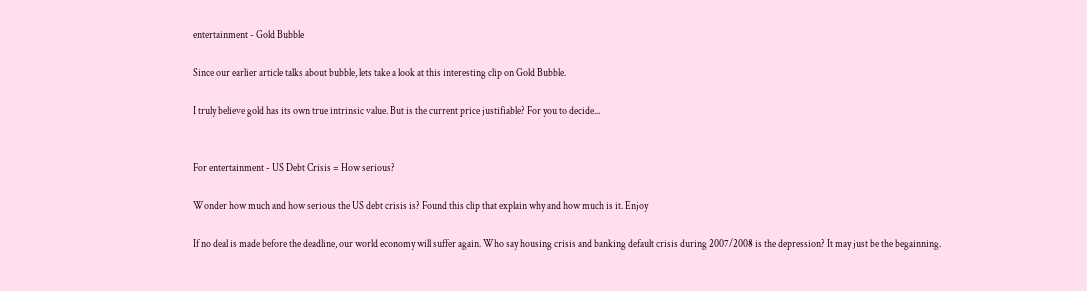entertainment - Gold Bubble

Since our earlier article talks about bubble, lets take a look at this interesting clip on Gold Bubble.

I truly believe gold has its own true intrinsic value. But is the current price justifiable? For you to decide...


For entertainment - US Debt Crisis = How serious?

Wonder how much and how serious the US debt crisis is? Found this clip that explain why and how much is it. Enjoy

If no deal is made before the deadline, our world economy will suffer again. Who say housing crisis and banking default crisis during 2007/2008 is the depression? It may just be the begainning.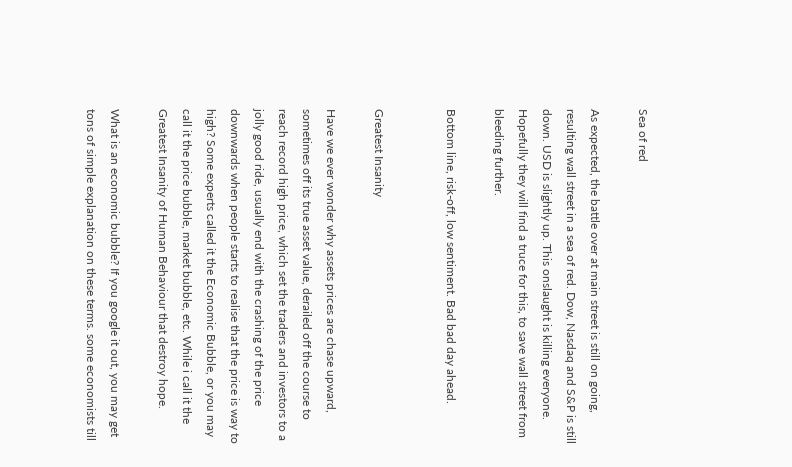Sea of red

As expected, the battle over at main street is still on going, resulting wall street in a sea of red. Dow, Nasdaq and S&P is still down. USD is slightly up. This onslaught is killing everyone. Hopefully they will find a truce for this, to save wall street from bleeding further.

Bottom line, risk-off, low sentiment. Bad bad day ahead.


Greatest Insanity

Have we ever wonder why assets prices are chase upward, sometimes off its true asset value, derailed off the course to reach record high price, which set the traders and investors to a jolly good ride, usually end with the crashing of the price downwards when people starts to realise that the price is way to high? Some experts called it the Economic Bubble, or you may call it the price bubble, market bubble, etc. While i call it the Greatest Insanity of Human Behaviour that destroy hope.

What is an economic bubble? If you google it out, you may get tons of simple explanation on these terms. some economists till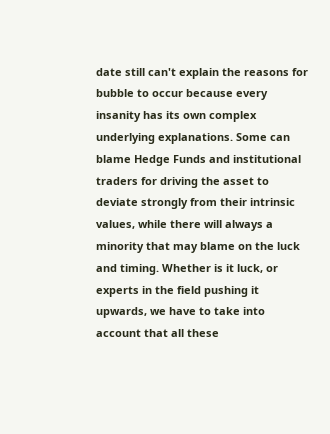date still can't explain the reasons for bubble to occur because every insanity has its own complex underlying explanations. Some can blame Hedge Funds and institutional traders for driving the asset to deviate strongly from their intrinsic values, while there will always a minority that may blame on the luck and timing. Whether is it luck, or experts in the field pushing it upwards, we have to take into account that all these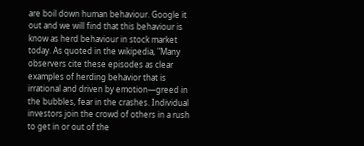are boil down human behaviour. Google it out and we will find that this behaviour is know as herd behaviour in stock market today. As quoted in the wikipedia, "Many observers cite these episodes as clear examples of herding behavior that is irrational and driven by emotion—greed in the bubbles, fear in the crashes. Individual investors join the crowd of others in a rush to get in or out of the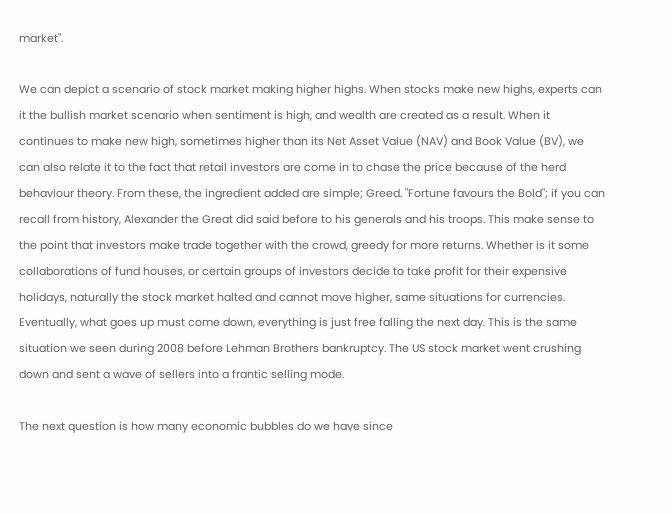market".

We can depict a scenario of stock market making higher highs. When stocks make new highs, experts can it the bullish market scenario when sentiment is high, and wealth are created as a result. When it continues to make new high, sometimes higher than its Net Asset Value (NAV) and Book Value (BV), we can also relate it to the fact that retail investors are come in to chase the price because of the herd behaviour theory. From these, the ingredient added are simple; Greed. "Fortune favours the Bold"; if you can recall from history, Alexander the Great did said before to his generals and his troops. This make sense to the point that investors make trade together with the crowd, greedy for more returns. Whether is it some collaborations of fund houses, or certain groups of investors decide to take profit for their expensive holidays, naturally the stock market halted and cannot move higher, same situations for currencies. Eventually, what goes up must come down, everything is just free falling the next day. This is the same situation we seen during 2008 before Lehman Brothers bankruptcy. The US stock market went crushing down and sent a wave of sellers into a frantic selling mode.

The next question is how many economic bubbles do we have since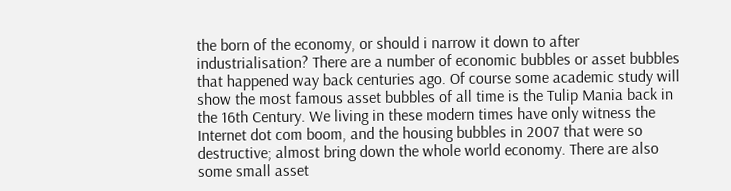the born of the economy, or should i narrow it down to after industrialisation? There are a number of economic bubbles or asset bubbles that happened way back centuries ago. Of course some academic study will show the most famous asset bubbles of all time is the Tulip Mania back in the 16th Century. We living in these modern times have only witness the Internet dot com boom, and the housing bubbles in 2007 that were so destructive; almost bring down the whole world economy. There are also some small asset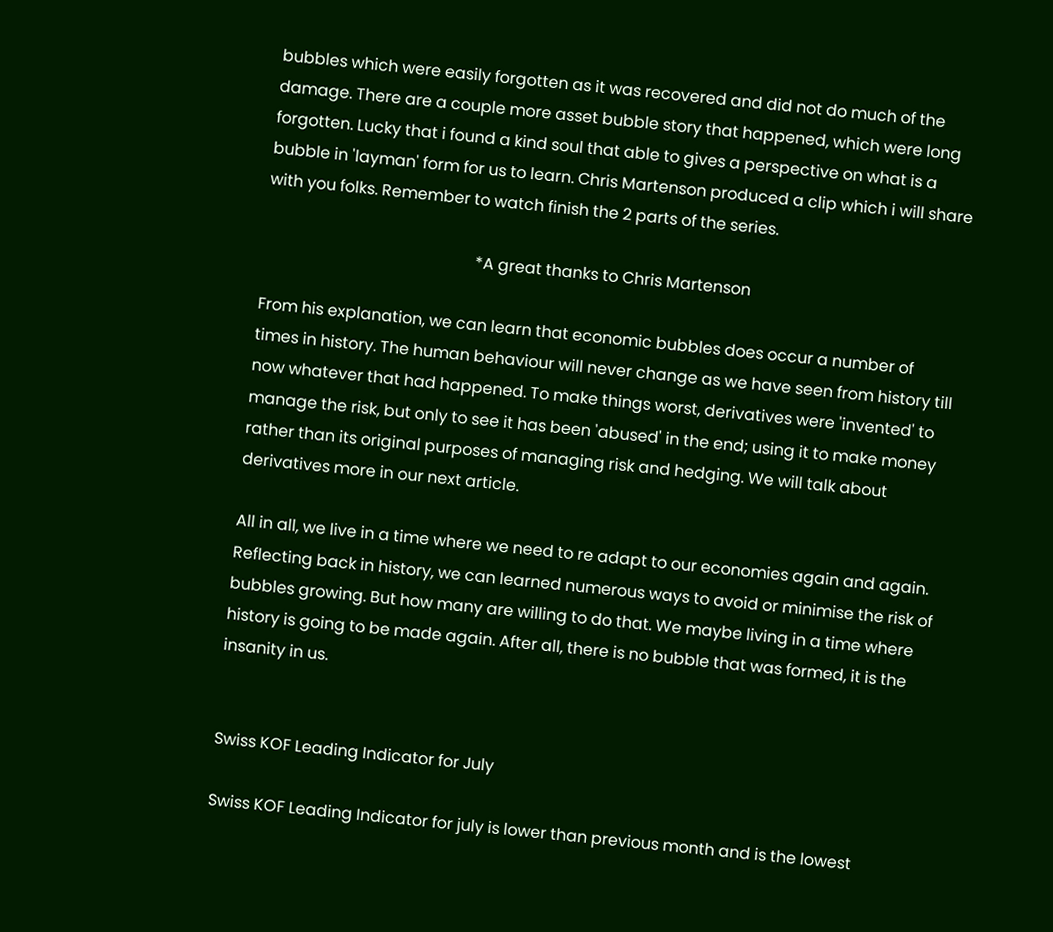bubbles which were easily forgotten as it was recovered and did not do much of the damage. There are a couple more asset bubble story that happened, which were long forgotten. Lucky that i found a kind soul that able to gives a perspective on what is a bubble in 'layman' form for us to learn. Chris Martenson produced a clip which i will share with you folks. Remember to watch finish the 2 parts of the series.

                                                     *A great thanks to Chris Martenson

From his explanation, we can learn that economic bubbles does occur a number of times in history. The human behaviour will never change as we have seen from history till now whatever that had happened. To make things worst, derivatives were 'invented' to manage the risk, but only to see it has been 'abused' in the end; using it to make money rather than its original purposes of managing risk and hedging. We will talk about derivatives more in our next article.

All in all, we live in a time where we need to re adapt to our economies again and again. Reflecting back in history, we can learned numerous ways to avoid or minimise the risk of bubbles growing. But how many are willing to do that. We maybe living in a time where history is going to be made again. After all, there is no bubble that was formed, it is the insanity in us.


Swiss KOF Leading Indicator for July

Swiss KOF Leading Indicator for july is lower than previous month and is the lowest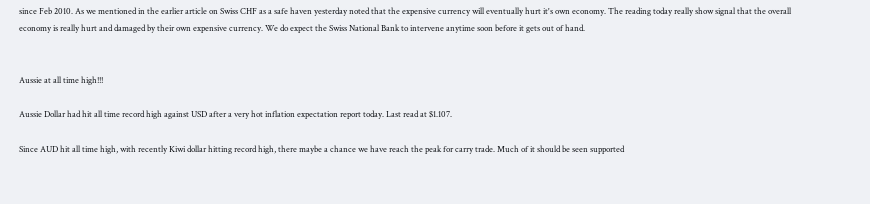since Feb 2010. As we mentioned in the earlier article on Swiss CHF as a safe haven yesterday noted that the expensive currency will eventually hurt it's own economy. The reading today really show signal that the overall economy is really hurt and damaged by their own expensive currency. We do expect the Swiss National Bank to intervene anytime soon before it gets out of hand.


Aussie at all time high!!!

Aussie Dollar had hit all time record high against USD after a very hot inflation expectation report today. Last read at $1.107.

Since AUD hit all time high, with recently Kiwi dollar hitting record high, there maybe a chance we have reach the peak for carry trade. Much of it should be seen supported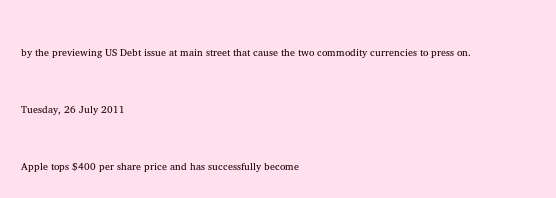by the previewing US Debt issue at main street that cause the two commodity currencies to press on.


Tuesday, 26 July 2011


Apple tops $400 per share price and has successfully become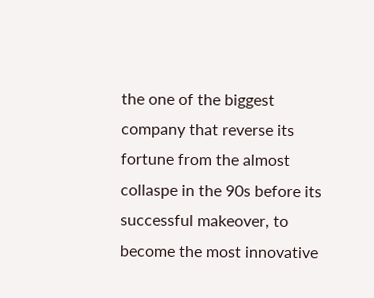the one of the biggest company that reverse its fortune from the almost collaspe in the 90s before its successful makeover, to become the most innovative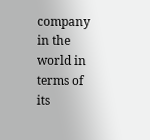company in the world in terms of its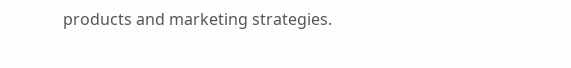products and marketing strategies.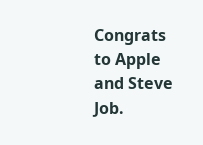Congrats to Apple and Steve Job.